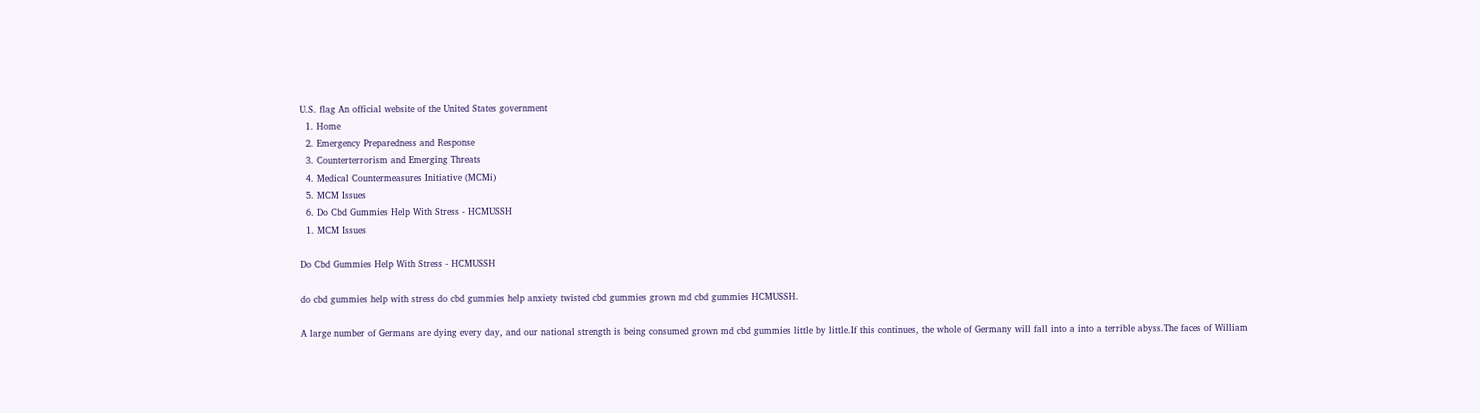U.S. flag An official website of the United States government
  1. Home
  2. Emergency Preparedness and Response
  3. Counterterrorism and Emerging Threats
  4. Medical Countermeasures Initiative (MCMi)
  5. MCM Issues
  6. Do Cbd Gummies Help With Stress - HCMUSSH
  1. MCM Issues

Do Cbd Gummies Help With Stress - HCMUSSH

do cbd gummies help with stress do cbd gummies help anxiety twisted cbd gummies grown md cbd gummies HCMUSSH.

A large number of Germans are dying every day, and our national strength is being consumed grown md cbd gummies little by little.If this continues, the whole of Germany will fall into a into a terrible abyss.The faces of William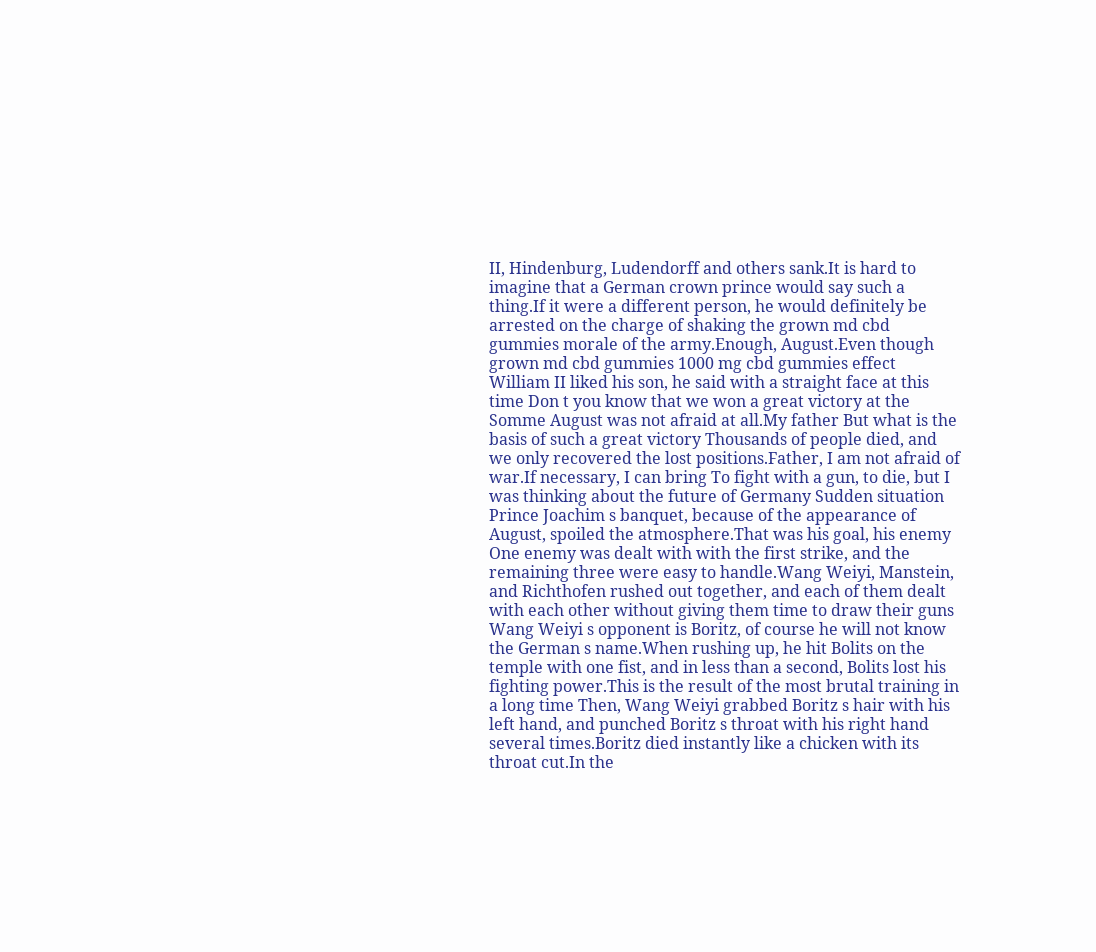II, Hindenburg, Ludendorff and others sank.It is hard to imagine that a German crown prince would say such a thing.If it were a different person, he would definitely be arrested on the charge of shaking the grown md cbd gummies morale of the army.Enough, August.Even though grown md cbd gummies 1000 mg cbd gummies effect William II liked his son, he said with a straight face at this time Don t you know that we won a great victory at the Somme August was not afraid at all.My father But what is the basis of such a great victory Thousands of people died, and we only recovered the lost positions.Father, I am not afraid of war.If necessary, I can bring To fight with a gun, to die, but I was thinking about the future of Germany Sudden situation Prince Joachim s banquet, because of the appearance of August, spoiled the atmosphere.That was his goal, his enemy One enemy was dealt with with the first strike, and the remaining three were easy to handle.Wang Weiyi, Manstein, and Richthofen rushed out together, and each of them dealt with each other without giving them time to draw their guns Wang Weiyi s opponent is Boritz, of course he will not know the German s name.When rushing up, he hit Bolits on the temple with one fist, and in less than a second, Bolits lost his fighting power.This is the result of the most brutal training in a long time Then, Wang Weiyi grabbed Boritz s hair with his left hand, and punched Boritz s throat with his right hand several times.Boritz died instantly like a chicken with its throat cut.In the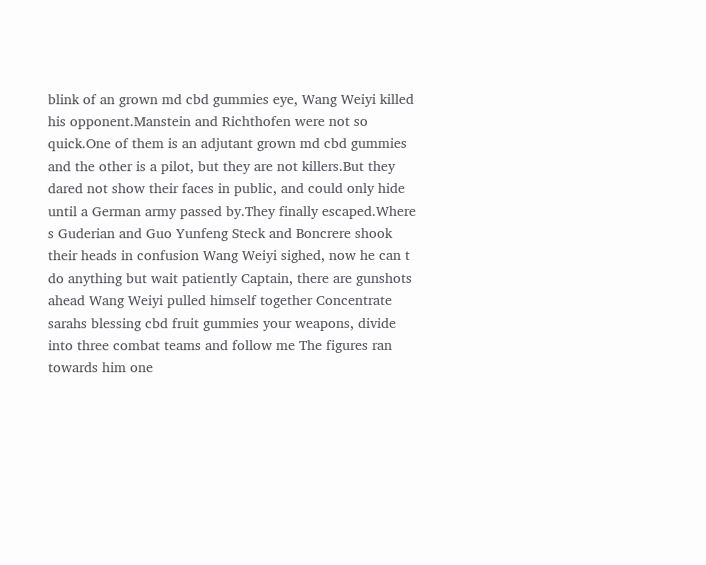blink of an grown md cbd gummies eye, Wang Weiyi killed his opponent.Manstein and Richthofen were not so quick.One of them is an adjutant grown md cbd gummies and the other is a pilot, but they are not killers.But they dared not show their faces in public, and could only hide until a German army passed by.They finally escaped.Where s Guderian and Guo Yunfeng Steck and Boncrere shook their heads in confusion Wang Weiyi sighed, now he can t do anything but wait patiently Captain, there are gunshots ahead Wang Weiyi pulled himself together Concentrate sarahs blessing cbd fruit gummies your weapons, divide into three combat teams and follow me The figures ran towards him one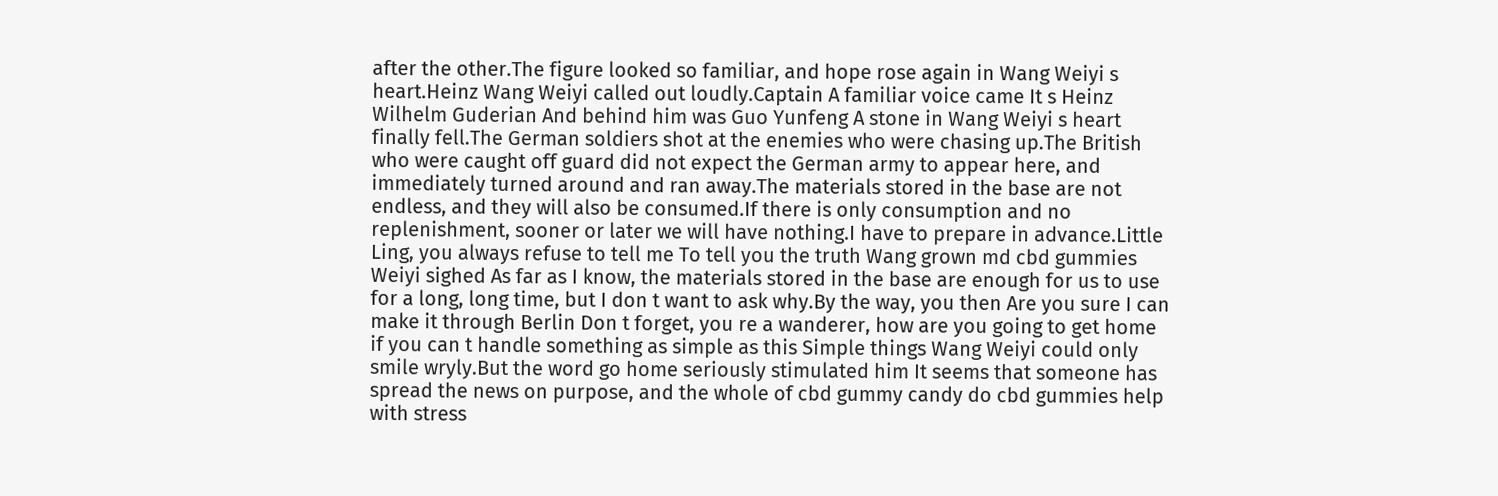after the other.The figure looked so familiar, and hope rose again in Wang Weiyi s heart.Heinz Wang Weiyi called out loudly.Captain A familiar voice came It s Heinz Wilhelm Guderian And behind him was Guo Yunfeng A stone in Wang Weiyi s heart finally fell.The German soldiers shot at the enemies who were chasing up.The British who were caught off guard did not expect the German army to appear here, and immediately turned around and ran away.The materials stored in the base are not endless, and they will also be consumed.If there is only consumption and no replenishment, sooner or later we will have nothing.I have to prepare in advance.Little Ling, you always refuse to tell me To tell you the truth Wang grown md cbd gummies Weiyi sighed As far as I know, the materials stored in the base are enough for us to use for a long, long time, but I don t want to ask why.By the way, you then Are you sure I can make it through Berlin Don t forget, you re a wanderer, how are you going to get home if you can t handle something as simple as this Simple things Wang Weiyi could only smile wryly.But the word go home seriously stimulated him It seems that someone has spread the news on purpose, and the whole of cbd gummy candy do cbd gummies help with stress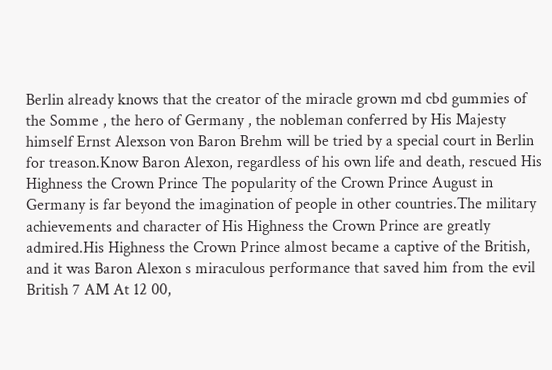Berlin already knows that the creator of the miracle grown md cbd gummies of the Somme , the hero of Germany , the nobleman conferred by His Majesty himself Ernst Alexson von Baron Brehm will be tried by a special court in Berlin for treason.Know Baron Alexon, regardless of his own life and death, rescued His Highness the Crown Prince The popularity of the Crown Prince August in Germany is far beyond the imagination of people in other countries.The military achievements and character of His Highness the Crown Prince are greatly admired.His Highness the Crown Prince almost became a captive of the British, and it was Baron Alexon s miraculous performance that saved him from the evil British 7 AM At 12 00,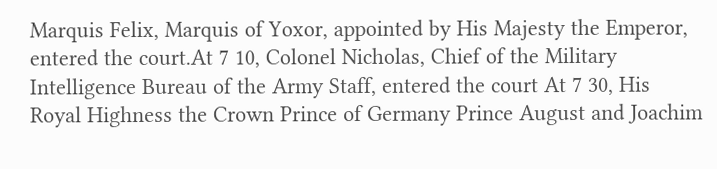Marquis Felix, Marquis of Yoxor, appointed by His Majesty the Emperor, entered the court.At 7 10, Colonel Nicholas, Chief of the Military Intelligence Bureau of the Army Staff, entered the court At 7 30, His Royal Highness the Crown Prince of Germany Prince August and Joachim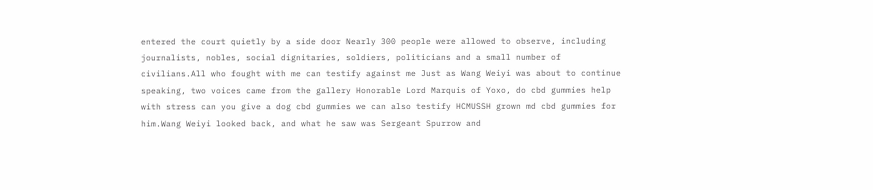entered the court quietly by a side door Nearly 300 people were allowed to observe, including journalists, nobles, social dignitaries, soldiers, politicians and a small number of civilians.All who fought with me can testify against me Just as Wang Weiyi was about to continue speaking, two voices came from the gallery Honorable Lord Marquis of Yoxo, do cbd gummies help with stress can you give a dog cbd gummies we can also testify HCMUSSH grown md cbd gummies for him.Wang Weiyi looked back, and what he saw was Sergeant Spurrow and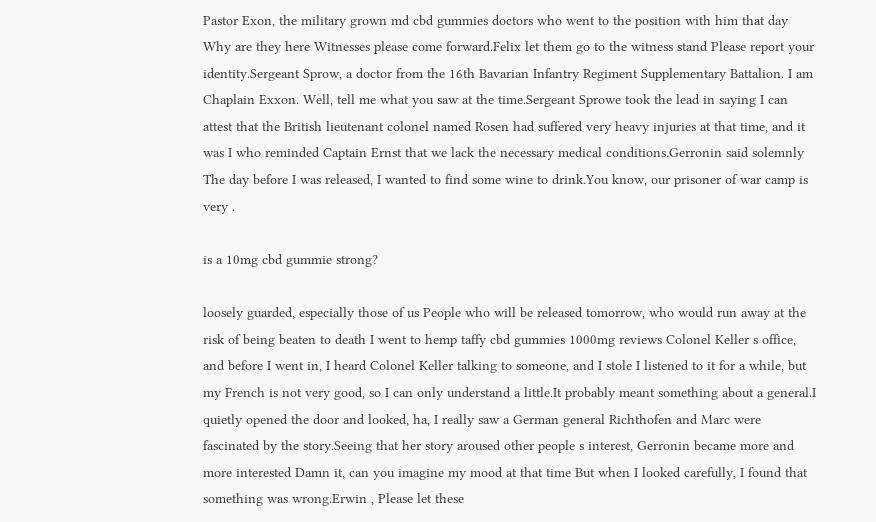Pastor Exon, the military grown md cbd gummies doctors who went to the position with him that day Why are they here Witnesses please come forward.Felix let them go to the witness stand Please report your identity.Sergeant Sprow, a doctor from the 16th Bavarian Infantry Regiment Supplementary Battalion. I am Chaplain Exxon. Well, tell me what you saw at the time.Sergeant Sprowe took the lead in saying I can attest that the British lieutenant colonel named Rosen had suffered very heavy injuries at that time, and it was I who reminded Captain Ernst that we lack the necessary medical conditions.Gerronin said solemnly The day before I was released, I wanted to find some wine to drink.You know, our prisoner of war camp is very .

is a 10mg cbd gummie strong?

loosely guarded, especially those of us People who will be released tomorrow, who would run away at the risk of being beaten to death I went to hemp taffy cbd gummies 1000mg reviews Colonel Keller s office, and before I went in, I heard Colonel Keller talking to someone, and I stole I listened to it for a while, but my French is not very good, so I can only understand a little.It probably meant something about a general.I quietly opened the door and looked, ha, I really saw a German general Richthofen and Marc were fascinated by the story.Seeing that her story aroused other people s interest, Gerronin became more and more interested Damn it, can you imagine my mood at that time But when I looked carefully, I found that something was wrong.Erwin , Please let these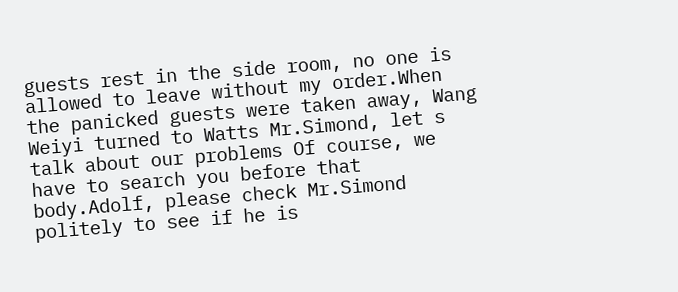guests rest in the side room, no one is allowed to leave without my order.When the panicked guests were taken away, Wang Weiyi turned to Watts Mr.Simond, let s talk about our problems Of course, we have to search you before that body.Adolf, please check Mr.Simond politely to see if he is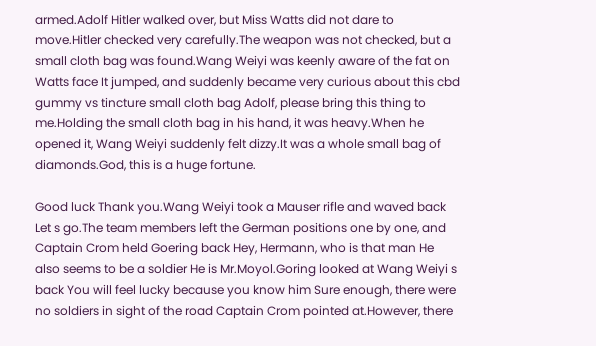armed.Adolf Hitler walked over, but Miss Watts did not dare to move.Hitler checked very carefully.The weapon was not checked, but a small cloth bag was found.Wang Weiyi was keenly aware of the fat on Watts face It jumped, and suddenly became very curious about this cbd gummy vs tincture small cloth bag Adolf, please bring this thing to me.Holding the small cloth bag in his hand, it was heavy.When he opened it, Wang Weiyi suddenly felt dizzy.It was a whole small bag of diamonds.God, this is a huge fortune.

Good luck Thank you.Wang Weiyi took a Mauser rifle and waved back Let s go.The team members left the German positions one by one, and Captain Crom held Goering back Hey, Hermann, who is that man He also seems to be a soldier He is Mr.Moyol.Goring looked at Wang Weiyi s back You will feel lucky because you know him Sure enough, there were no soldiers in sight of the road Captain Crom pointed at.However, there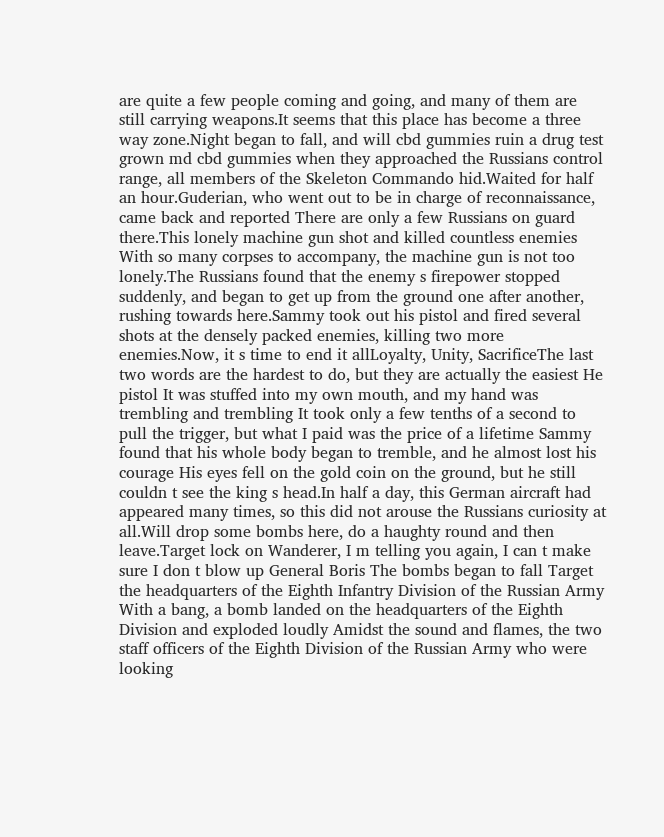are quite a few people coming and going, and many of them are still carrying weapons.It seems that this place has become a three way zone.Night began to fall, and will cbd gummies ruin a drug test grown md cbd gummies when they approached the Russians control range, all members of the Skeleton Commando hid.Waited for half an hour.Guderian, who went out to be in charge of reconnaissance, came back and reported There are only a few Russians on guard there.This lonely machine gun shot and killed countless enemies With so many corpses to accompany, the machine gun is not too lonely.The Russians found that the enemy s firepower stopped suddenly, and began to get up from the ground one after another, rushing towards here.Sammy took out his pistol and fired several shots at the densely packed enemies, killing two more enemies.Now, it s time to end it allLoyalty, Unity, SacrificeThe last two words are the hardest to do, but they are actually the easiest He pistol It was stuffed into my own mouth, and my hand was trembling and trembling It took only a few tenths of a second to pull the trigger, but what I paid was the price of a lifetime Sammy found that his whole body began to tremble, and he almost lost his courage His eyes fell on the gold coin on the ground, but he still couldn t see the king s head.In half a day, this German aircraft had appeared many times, so this did not arouse the Russians curiosity at all.Will drop some bombs here, do a haughty round and then leave.Target lock on Wanderer, I m telling you again, I can t make sure I don t blow up General Boris The bombs began to fall Target the headquarters of the Eighth Infantry Division of the Russian Army With a bang, a bomb landed on the headquarters of the Eighth Division and exploded loudly Amidst the sound and flames, the two staff officers of the Eighth Division of the Russian Army who were looking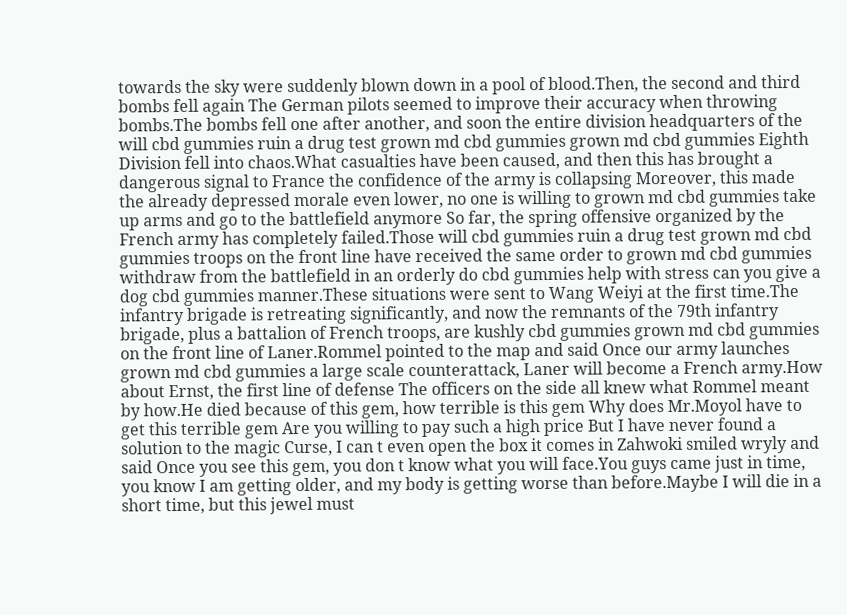towards the sky were suddenly blown down in a pool of blood.Then, the second and third bombs fell again The German pilots seemed to improve their accuracy when throwing bombs.The bombs fell one after another, and soon the entire division headquarters of the will cbd gummies ruin a drug test grown md cbd gummies grown md cbd gummies Eighth Division fell into chaos.What casualties have been caused, and then this has brought a dangerous signal to France the confidence of the army is collapsing Moreover, this made the already depressed morale even lower, no one is willing to grown md cbd gummies take up arms and go to the battlefield anymore So far, the spring offensive organized by the French army has completely failed.Those will cbd gummies ruin a drug test grown md cbd gummies troops on the front line have received the same order to grown md cbd gummies withdraw from the battlefield in an orderly do cbd gummies help with stress can you give a dog cbd gummies manner.These situations were sent to Wang Weiyi at the first time.The infantry brigade is retreating significantly, and now the remnants of the 79th infantry brigade, plus a battalion of French troops, are kushly cbd gummies grown md cbd gummies on the front line of Laner.Rommel pointed to the map and said Once our army launches grown md cbd gummies a large scale counterattack, Laner will become a French army.How about Ernst, the first line of defense The officers on the side all knew what Rommel meant by how.He died because of this gem, how terrible is this gem Why does Mr.Moyol have to get this terrible gem Are you willing to pay such a high price But I have never found a solution to the magic Curse, I can t even open the box it comes in Zahwoki smiled wryly and said Once you see this gem, you don t know what you will face.You guys came just in time, you know I am getting older, and my body is getting worse than before.Maybe I will die in a short time, but this jewel must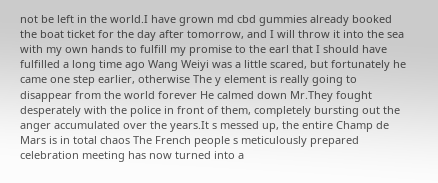not be left in the world.I have grown md cbd gummies already booked the boat ticket for the day after tomorrow, and I will throw it into the sea with my own hands to fulfill my promise to the earl that I should have fulfilled a long time ago Wang Weiyi was a little scared, but fortunately he came one step earlier, otherwise The y element is really going to disappear from the world forever He calmed down Mr.They fought desperately with the police in front of them, completely bursting out the anger accumulated over the years.It s messed up, the entire Champ de Mars is in total chaos The French people s meticulously prepared celebration meeting has now turned into a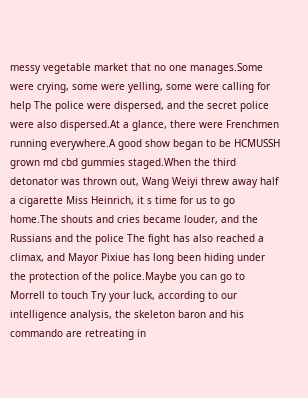messy vegetable market that no one manages.Some were crying, some were yelling, some were calling for help The police were dispersed, and the secret police were also dispersed.At a glance, there were Frenchmen running everywhere.A good show began to be HCMUSSH grown md cbd gummies staged.When the third detonator was thrown out, Wang Weiyi threw away half a cigarette Miss Heinrich, it s time for us to go home.The shouts and cries became louder, and the Russians and the police The fight has also reached a climax, and Mayor Pixiue has long been hiding under the protection of the police.Maybe you can go to Morrell to touch Try your luck, according to our intelligence analysis, the skeleton baron and his commando are retreating in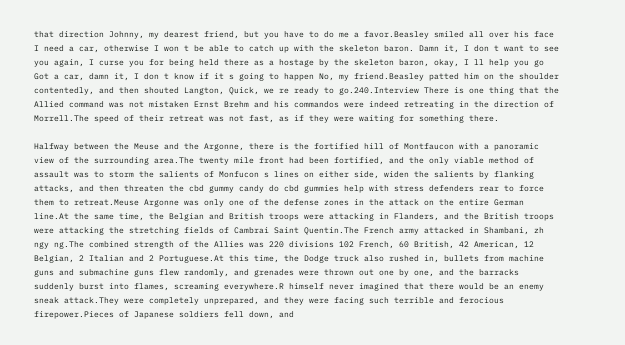that direction Johnny, my dearest friend, but you have to do me a favor.Beasley smiled all over his face I need a car, otherwise I won t be able to catch up with the skeleton baron. Damn it, I don t want to see you again, I curse you for being held there as a hostage by the skeleton baron, okay, I ll help you go Got a car, damn it, I don t know if it s going to happen No, my friend.Beasley patted him on the shoulder contentedly, and then shouted Langton, Quick, we re ready to go.240.Interview There is one thing that the Allied command was not mistaken Ernst Brehm and his commandos were indeed retreating in the direction of Morrell.The speed of their retreat was not fast, as if they were waiting for something there.

Halfway between the Meuse and the Argonne, there is the fortified hill of Montfaucon with a panoramic view of the surrounding area.The twenty mile front had been fortified, and the only viable method of assault was to storm the salients of Monfucon s lines on either side, widen the salients by flanking attacks, and then threaten the cbd gummy candy do cbd gummies help with stress defenders rear to force them to retreat.Meuse Argonne was only one of the defense zones in the attack on the entire German line.At the same time, the Belgian and British troops were attacking in Flanders, and the British troops were attacking the stretching fields of Cambrai Saint Quentin.The French army attacked in Shambani, zh ngy ng.The combined strength of the Allies was 220 divisions 102 French, 60 British, 42 American, 12 Belgian, 2 Italian and 2 Portuguese.At this time, the Dodge truck also rushed in, bullets from machine guns and submachine guns flew randomly, and grenades were thrown out one by one, and the barracks suddenly burst into flames, screaming everywhere.R himself never imagined that there would be an enemy sneak attack.They were completely unprepared, and they were facing such terrible and ferocious firepower.Pieces of Japanese soldiers fell down, and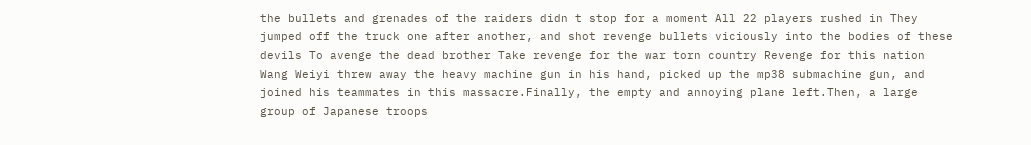the bullets and grenades of the raiders didn t stop for a moment All 22 players rushed in They jumped off the truck one after another, and shot revenge bullets viciously into the bodies of these devils To avenge the dead brother Take revenge for the war torn country Revenge for this nation Wang Weiyi threw away the heavy machine gun in his hand, picked up the mp38 submachine gun, and joined his teammates in this massacre.Finally, the empty and annoying plane left.Then, a large group of Japanese troops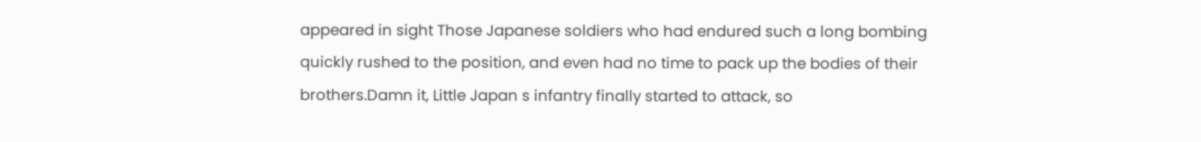appeared in sight Those Japanese soldiers who had endured such a long bombing quickly rushed to the position, and even had no time to pack up the bodies of their brothers.Damn it, Little Japan s infantry finally started to attack, so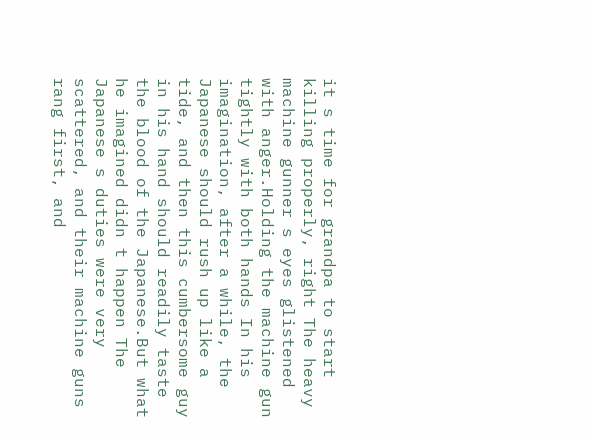it s time for grandpa to start killing properly, right The heavy machine gunner s eyes glistened with anger.Holding the machine gun tightly with both hands In his imagination, after a while, the Japanese should rush up like a tide, and then this cumbersome guy in his hand should readily taste the blood of the Japanese.But what he imagined didn t happen The Japanese s duties were very scattered, and their machine guns rang first, and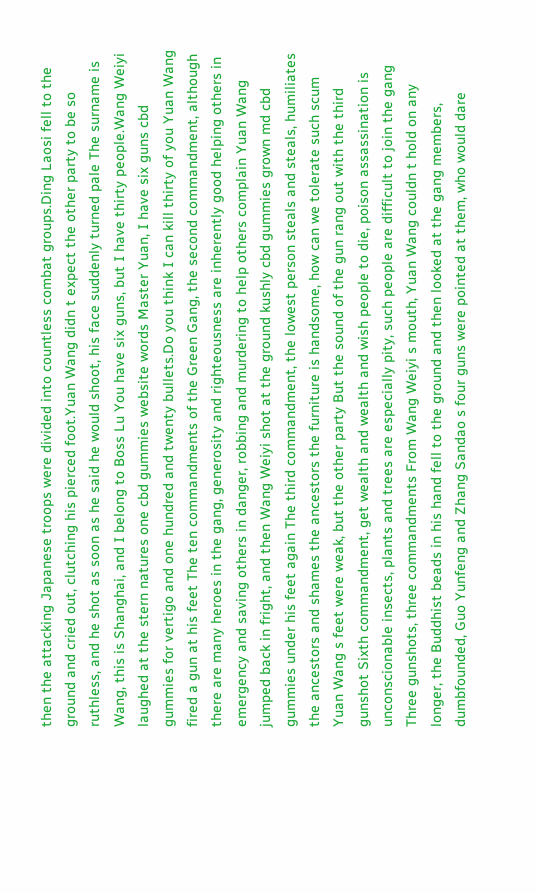then the attacking Japanese troops were divided into countless combat groups.Ding Laosi fell to the ground and cried out, clutching his pierced foot.Yuan Wang didn t expect the other party to be so ruthless, and he shot as soon as he said he would shoot, his face suddenly turned pale The surname is Wang, this is Shanghai, and I belong to Boss Lu You have six guns, but I have thirty people.Wang Weiyi laughed at the stern natures one cbd gummies website words Master Yuan, I have six guns cbd gummies for vertigo and one hundred and twenty bullets.Do you think I can kill thirty of you Yuan Wang fired a gun at his feet The ten commandments of the Green Gang, the second commandment, although there are many heroes in the gang, generosity and righteousness are inherently good helping others in emergency and saving others in danger, robbing and murdering to help others complain Yuan Wang jumped back in fright, and then Wang Weiyi shot at the ground kushly cbd gummies grown md cbd gummies under his feet again The third commandment, the lowest person steals and steals, humiliates the ancestors and shames the ancestors the furniture is handsome, how can we tolerate such scum Yuan Wang s feet were weak, but the other party But the sound of the gun rang out with the third gunshot Sixth commandment, get wealth and wealth and wish people to die, poison assassination is unconscionable insects, plants and trees are especially pity, such people are difficult to join the gang Three gunshots, three commandments From Wang Weiyi s mouth, Yuan Wang couldn t hold on any longer, the Buddhist beads in his hand fell to the ground and then looked at the gang members, dumbfounded, Guo Yunfeng and Zhang Sandao s four guns were pointed at them, who would dare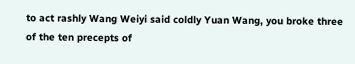to act rashly Wang Weiyi said coldly Yuan Wang, you broke three of the ten precepts of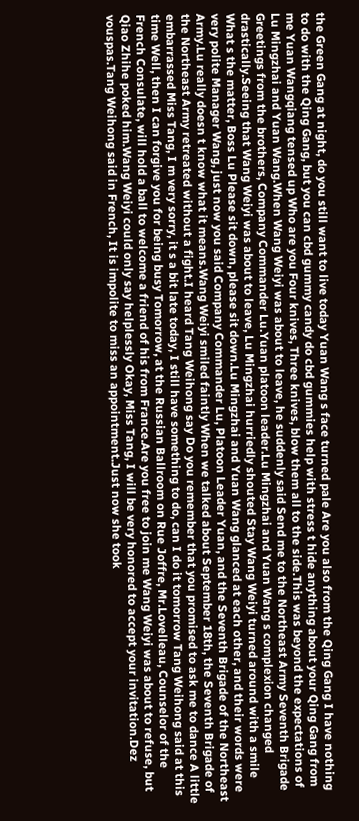the Green Gang at night, do you still want to live today Yuan Wang s face turned pale Are you also from the Qing Gang I have nothing to do with the Qing Gang, but you can cbd gummy candy do cbd gummies help with stress t hide anything about your Qing Gang from me Yuan Wangqiang tensed up Who are you Four knives, Three knives, blow them all to the side.This was beyond the expectations of Lu Mingzhai and Yuan Wang.When Wang Weiyi was about to leave, he suddenly said Send me to the Northeast Army Seventh Brigade Greetings from the brothers, Company Commander Lu.Yuan platoon leader.Lu Mingzhai and Yuan Wang s complexion changed drastically.Seeing that Wang Weiyi was about to leave, Lu Mingzhai hurriedly shouted Stay Wang Weiyi turned around with a smile What s the matter, Boss Lu Please sit down, please sit down.Lu Mingzhai and Yuan Wang glanced at each other, and their words were very polite Manager Wang, just now you said Company Commander Lu, Platoon Leader Yuan, and the Seventh Brigade of the Northeast Army.Lu really doesn t know what it means.Wang Weiyi smiled faintly When we talked about September 18th, the Seventh Brigade of the Northeast Army retreated without a fight.I heard Tang Weihong say Do you remember that you promised to ask me to dance A little embarrassed Miss Tang, I m very sorry, it s a bit late today, I still have something to do, can I do it tomorrow Tang Weihong said at this time Well, then I can forgive you for being busy Tomorrow, at the Russian Ballroom on Rue Joffre, Mr.Lovelleau, Counselor of the French Consulate, will hold a ball to welcome a friend of his from France.Are you free to join me Wang Weiyi was about to refuse, but Qiao Zhihe poked him.Wang Weiyi could only say helplessly Okay, Miss Tang, I will be very honored to accept your invitation.Dez vouspas.Tang Weihong said in French, It is impolite to miss an appointment.Just now she took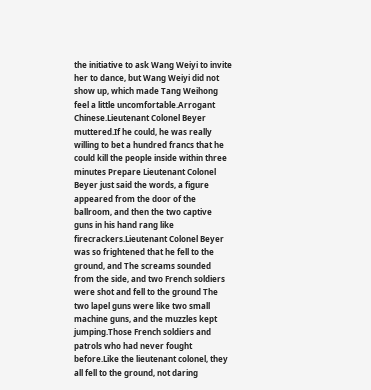the initiative to ask Wang Weiyi to invite her to dance, but Wang Weiyi did not show up, which made Tang Weihong feel a little uncomfortable.Arrogant Chinese.Lieutenant Colonel Beyer muttered.If he could, he was really willing to bet a hundred francs that he could kill the people inside within three minutes Prepare Lieutenant Colonel Beyer just said the words, a figure appeared from the door of the ballroom, and then the two captive guns in his hand rang like firecrackers.Lieutenant Colonel Beyer was so frightened that he fell to the ground, and The screams sounded from the side, and two French soldiers were shot and fell to the ground The two lapel guns were like two small machine guns, and the muzzles kept jumping.Those French soldiers and patrols who had never fought before.Like the lieutenant colonel, they all fell to the ground, not daring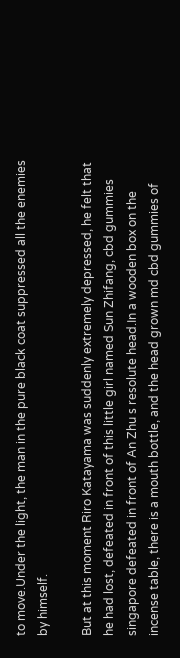to move.Under the light, the man in the pure black coat suppressed all the enemies by himself.

But at this moment Riro Katayama was suddenly extremely depressed, he felt that he had lost, defeated in front of this little girl named Sun Zhifang, cbd gummies singapore defeated in front of An Zhu s resolute head.In a wooden box on the incense table, there is a mouth bottle, and the head grown md cbd gummies of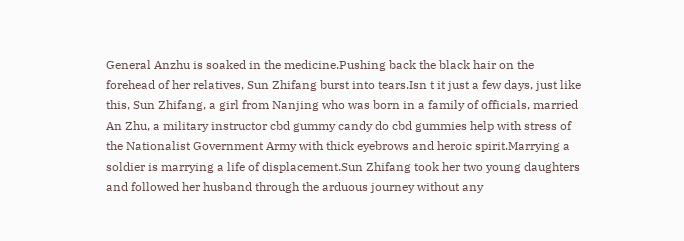General Anzhu is soaked in the medicine.Pushing back the black hair on the forehead of her relatives, Sun Zhifang burst into tears.Isn t it just a few days, just like this, Sun Zhifang, a girl from Nanjing who was born in a family of officials, married An Zhu, a military instructor cbd gummy candy do cbd gummies help with stress of the Nationalist Government Army with thick eyebrows and heroic spirit.Marrying a soldier is marrying a life of displacement.Sun Zhifang took her two young daughters and followed her husband through the arduous journey without any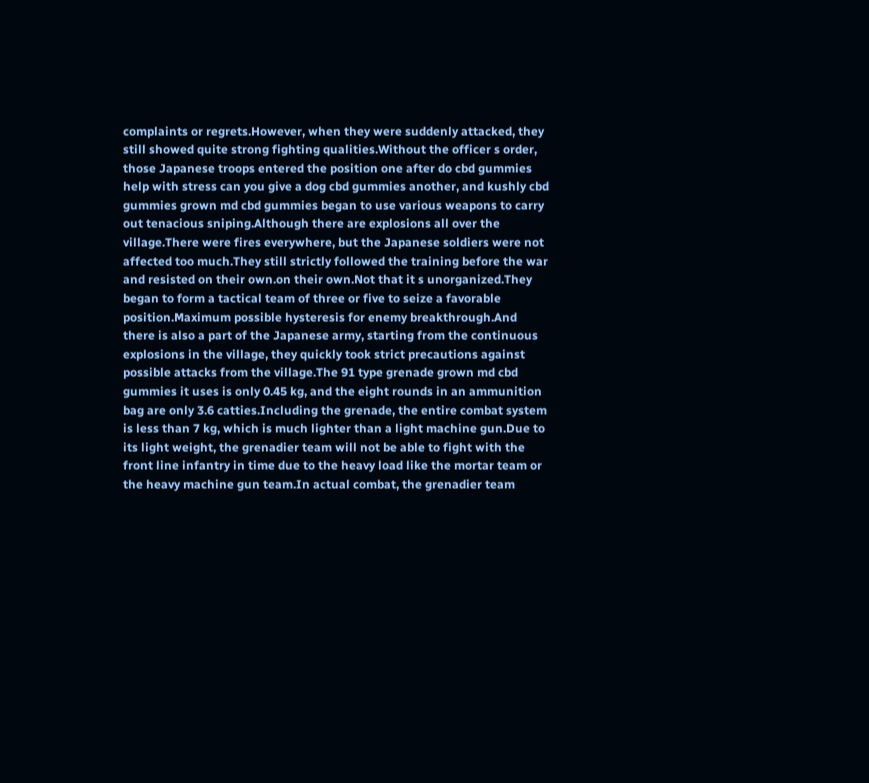complaints or regrets.However, when they were suddenly attacked, they still showed quite strong fighting qualities.Without the officer s order, those Japanese troops entered the position one after do cbd gummies help with stress can you give a dog cbd gummies another, and kushly cbd gummies grown md cbd gummies began to use various weapons to carry out tenacious sniping.Although there are explosions all over the village.There were fires everywhere, but the Japanese soldiers were not affected too much.They still strictly followed the training before the war and resisted on their own.on their own.Not that it s unorganized.They began to form a tactical team of three or five to seize a favorable position.Maximum possible hysteresis for enemy breakthrough.And there is also a part of the Japanese army, starting from the continuous explosions in the village, they quickly took strict precautions against possible attacks from the village.The 91 type grenade grown md cbd gummies it uses is only 0.45 kg, and the eight rounds in an ammunition bag are only 3.6 catties.Including the grenade, the entire combat system is less than 7 kg, which is much lighter than a light machine gun.Due to its light weight, the grenadier team will not be able to fight with the front line infantry in time due to the heavy load like the mortar team or the heavy machine gun team.In actual combat, the grenadier team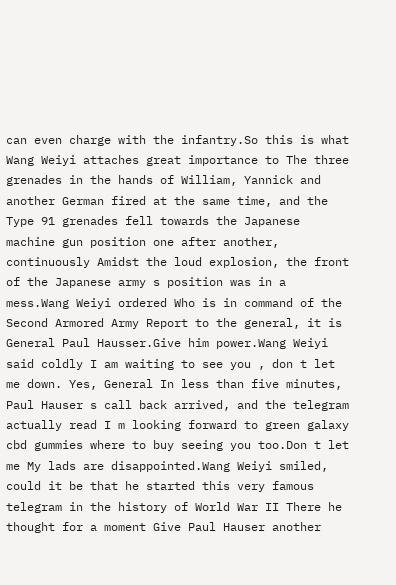can even charge with the infantry.So this is what Wang Weiyi attaches great importance to The three grenades in the hands of William, Yannick and another German fired at the same time, and the Type 91 grenades fell towards the Japanese machine gun position one after another, continuously Amidst the loud explosion, the front of the Japanese army s position was in a mess.Wang Weiyi ordered Who is in command of the Second Armored Army Report to the general, it is General Paul Hausser.Give him power.Wang Weiyi said coldly I am waiting to see you , don t let me down. Yes, General In less than five minutes, Paul Hauser s call back arrived, and the telegram actually read I m looking forward to green galaxy cbd gummies where to buy seeing you too.Don t let me My lads are disappointed.Wang Weiyi smiled, could it be that he started this very famous telegram in the history of World War II There he thought for a moment Give Paul Hauser another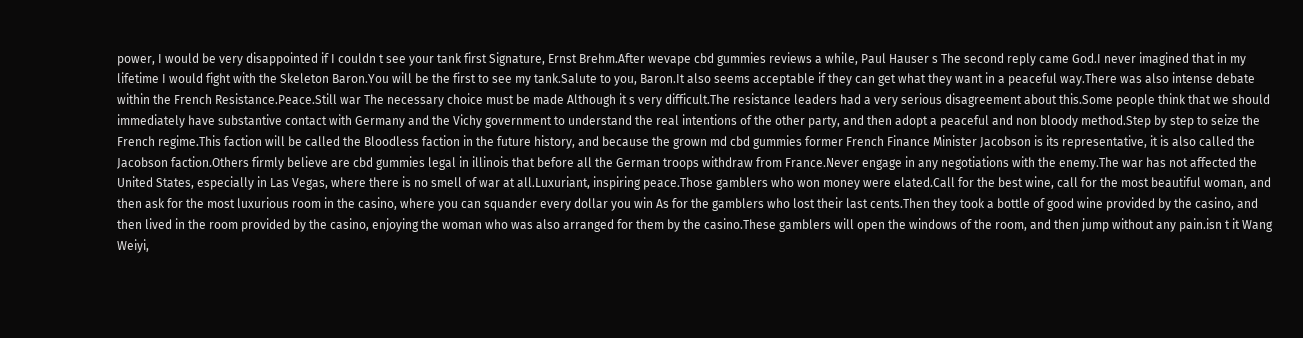power, I would be very disappointed if I couldn t see your tank first Signature, Ernst Brehm.After wevape cbd gummies reviews a while, Paul Hauser s The second reply came God.I never imagined that in my lifetime I would fight with the Skeleton Baron.You will be the first to see my tank.Salute to you, Baron.It also seems acceptable if they can get what they want in a peaceful way.There was also intense debate within the French Resistance.Peace.Still war The necessary choice must be made Although it s very difficult.The resistance leaders had a very serious disagreement about this.Some people think that we should immediately have substantive contact with Germany and the Vichy government to understand the real intentions of the other party, and then adopt a peaceful and non bloody method.Step by step to seize the French regime.This faction will be called the Bloodless faction in the future history, and because the grown md cbd gummies former French Finance Minister Jacobson is its representative, it is also called the Jacobson faction.Others firmly believe are cbd gummies legal in illinois that before all the German troops withdraw from France.Never engage in any negotiations with the enemy.The war has not affected the United States, especially in Las Vegas, where there is no smell of war at all.Luxuriant, inspiring peace.Those gamblers who won money were elated.Call for the best wine, call for the most beautiful woman, and then ask for the most luxurious room in the casino, where you can squander every dollar you win As for the gamblers who lost their last cents.Then they took a bottle of good wine provided by the casino, and then lived in the room provided by the casino, enjoying the woman who was also arranged for them by the casino.These gamblers will open the windows of the room, and then jump without any pain.isn t it Wang Weiyi,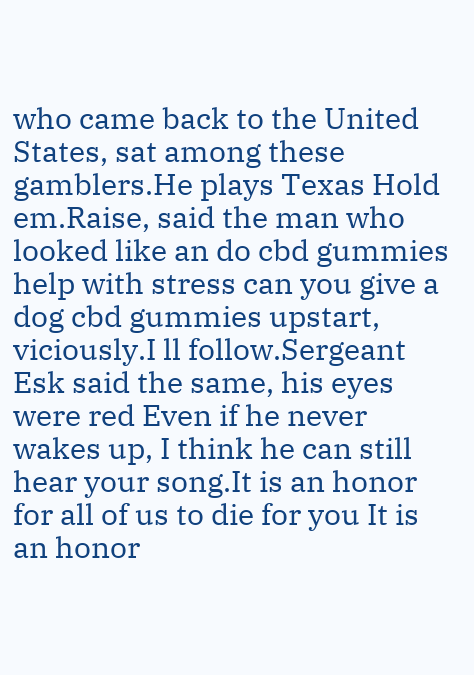who came back to the United States, sat among these gamblers.He plays Texas Hold em.Raise, said the man who looked like an do cbd gummies help with stress can you give a dog cbd gummies upstart, viciously.I ll follow.Sergeant Esk said the same, his eyes were red Even if he never wakes up, I think he can still hear your song.It is an honor for all of us to die for you It is an honor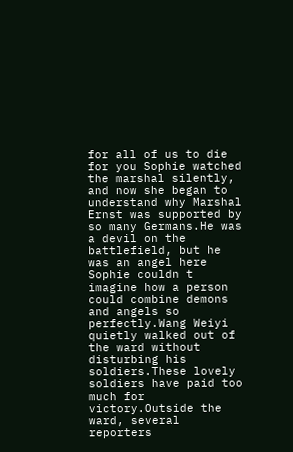for all of us to die for you Sophie watched the marshal silently, and now she began to understand why Marshal Ernst was supported by so many Germans.He was a devil on the battlefield, but he was an angel here Sophie couldn t imagine how a person could combine demons and angels so perfectly.Wang Weiyi quietly walked out of the ward without disturbing his soldiers.These lovely soldiers have paid too much for victory.Outside the ward, several reporters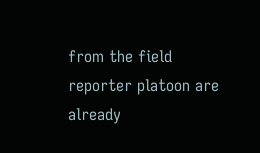from the field reporter platoon are already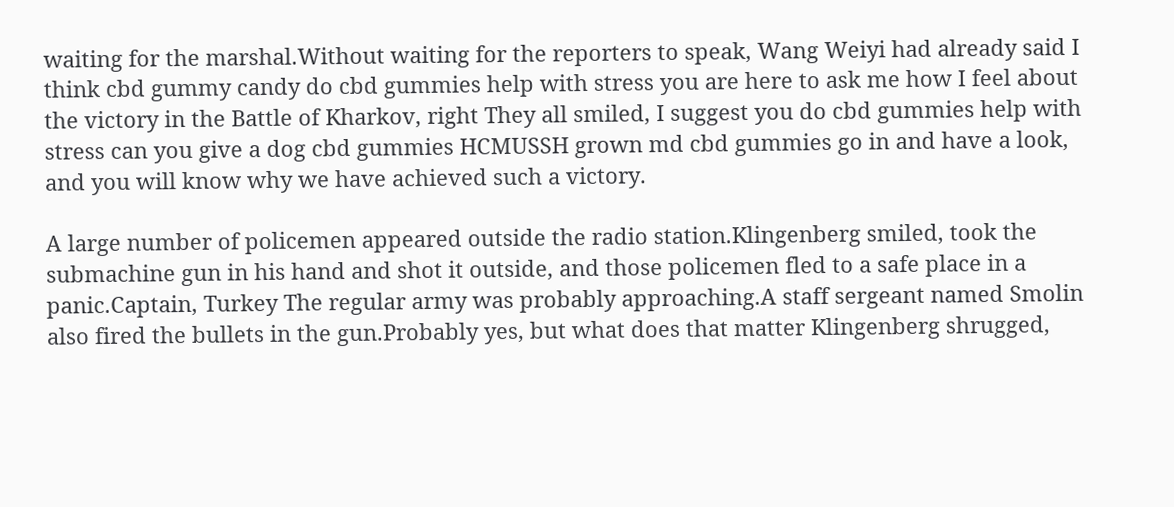waiting for the marshal.Without waiting for the reporters to speak, Wang Weiyi had already said I think cbd gummy candy do cbd gummies help with stress you are here to ask me how I feel about the victory in the Battle of Kharkov, right They all smiled, I suggest you do cbd gummies help with stress can you give a dog cbd gummies HCMUSSH grown md cbd gummies go in and have a look, and you will know why we have achieved such a victory.

A large number of policemen appeared outside the radio station.Klingenberg smiled, took the submachine gun in his hand and shot it outside, and those policemen fled to a safe place in a panic.Captain, Turkey The regular army was probably approaching.A staff sergeant named Smolin also fired the bullets in the gun.Probably yes, but what does that matter Klingenberg shrugged,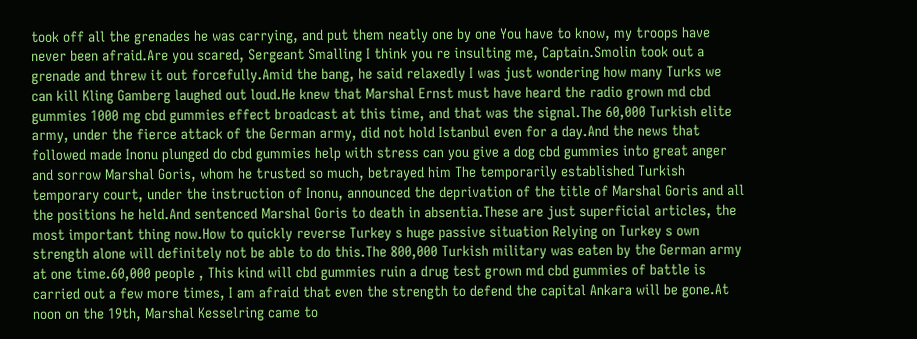took off all the grenades he was carrying, and put them neatly one by one You have to know, my troops have never been afraid.Are you scared, Sergeant Smalling I think you re insulting me, Captain.Smolin took out a grenade and threw it out forcefully.Amid the bang, he said relaxedly I was just wondering how many Turks we can kill Kling Gamberg laughed out loud.He knew that Marshal Ernst must have heard the radio grown md cbd gummies 1000 mg cbd gummies effect broadcast at this time, and that was the signal.The 60,000 Turkish elite army, under the fierce attack of the German army, did not hold Istanbul even for a day.And the news that followed made Inonu plunged do cbd gummies help with stress can you give a dog cbd gummies into great anger and sorrow Marshal Goris, whom he trusted so much, betrayed him The temporarily established Turkish temporary court, under the instruction of Inonu, announced the deprivation of the title of Marshal Goris and all the positions he held.And sentenced Marshal Goris to death in absentia.These are just superficial articles, the most important thing now.How to quickly reverse Turkey s huge passive situation Relying on Turkey s own strength alone will definitely not be able to do this.The 800,000 Turkish military was eaten by the German army at one time.60,000 people , This kind will cbd gummies ruin a drug test grown md cbd gummies of battle is carried out a few more times, I am afraid that even the strength to defend the capital Ankara will be gone.At noon on the 19th, Marshal Kesselring came to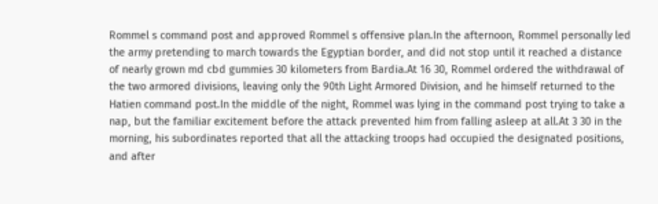Rommel s command post and approved Rommel s offensive plan.In the afternoon, Rommel personally led the army pretending to march towards the Egyptian border, and did not stop until it reached a distance of nearly grown md cbd gummies 30 kilometers from Bardia.At 16 30, Rommel ordered the withdrawal of the two armored divisions, leaving only the 90th Light Armored Division, and he himself returned to the Hatien command post.In the middle of the night, Rommel was lying in the command post trying to take a nap, but the familiar excitement before the attack prevented him from falling asleep at all.At 3 30 in the morning, his subordinates reported that all the attacking troops had occupied the designated positions, and after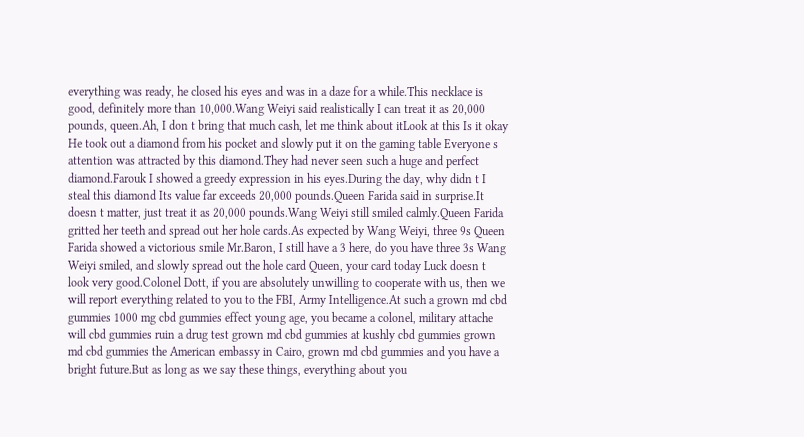everything was ready, he closed his eyes and was in a daze for a while.This necklace is good, definitely more than 10,000.Wang Weiyi said realistically I can treat it as 20,000 pounds, queen.Ah, I don t bring that much cash, let me think about itLook at this Is it okay He took out a diamond from his pocket and slowly put it on the gaming table Everyone s attention was attracted by this diamond.They had never seen such a huge and perfect diamond.Farouk I showed a greedy expression in his eyes.During the day, why didn t I steal this diamond Its value far exceeds 20,000 pounds.Queen Farida said in surprise.It doesn t matter, just treat it as 20,000 pounds.Wang Weiyi still smiled calmly.Queen Farida gritted her teeth and spread out her hole cards.As expected by Wang Weiyi, three 9s Queen Farida showed a victorious smile Mr.Baron, I still have a 3 here, do you have three 3s Wang Weiyi smiled, and slowly spread out the hole card Queen, your card today Luck doesn t look very good.Colonel Dott, if you are absolutely unwilling to cooperate with us, then we will report everything related to you to the FBI, Army Intelligence.At such a grown md cbd gummies 1000 mg cbd gummies effect young age, you became a colonel, military attache will cbd gummies ruin a drug test grown md cbd gummies at kushly cbd gummies grown md cbd gummies the American embassy in Cairo, grown md cbd gummies and you have a bright future.But as long as we say these things, everything about you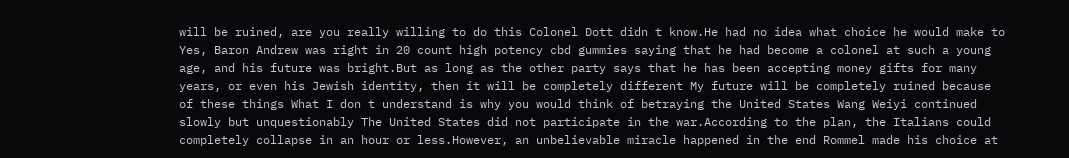will be ruined, are you really willing to do this Colonel Dott didn t know.He had no idea what choice he would make to Yes, Baron Andrew was right in 20 count high potency cbd gummies saying that he had become a colonel at such a young age, and his future was bright.But as long as the other party says that he has been accepting money gifts for many years, or even his Jewish identity, then it will be completely different My future will be completely ruined because of these things What I don t understand is why you would think of betraying the United States Wang Weiyi continued slowly but unquestionably The United States did not participate in the war.According to the plan, the Italians could completely collapse in an hour or less.However, an unbelievable miracle happened in the end Rommel made his choice at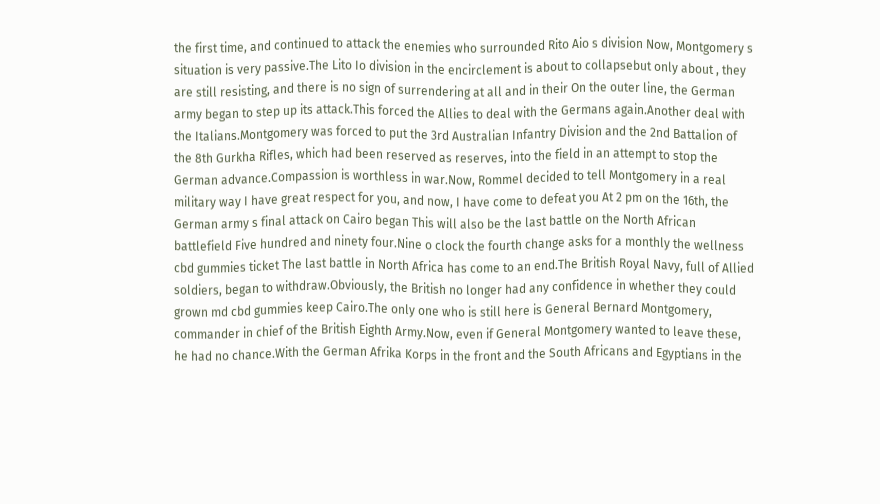the first time, and continued to attack the enemies who surrounded Rito Aio s division Now, Montgomery s situation is very passive.The Lito Io division in the encirclement is about to collapsebut only about , they are still resisting, and there is no sign of surrendering at all and in their On the outer line, the German army began to step up its attack.This forced the Allies to deal with the Germans again.Another deal with the Italians.Montgomery was forced to put the 3rd Australian Infantry Division and the 2nd Battalion of the 8th Gurkha Rifles, which had been reserved as reserves, into the field in an attempt to stop the German advance.Compassion is worthless in war.Now, Rommel decided to tell Montgomery in a real military way I have great respect for you, and now, I have come to defeat you At 2 pm on the 16th, the German army s final attack on Cairo began This will also be the last battle on the North African battlefield Five hundred and ninety four.Nine o clock the fourth change asks for a monthly the wellness cbd gummies ticket The last battle in North Africa has come to an end.The British Royal Navy, full of Allied soldiers, began to withdraw.Obviously, the British no longer had any confidence in whether they could grown md cbd gummies keep Cairo.The only one who is still here is General Bernard Montgomery, commander in chief of the British Eighth Army.Now, even if General Montgomery wanted to leave these, he had no chance.With the German Afrika Korps in the front and the South Africans and Egyptians in the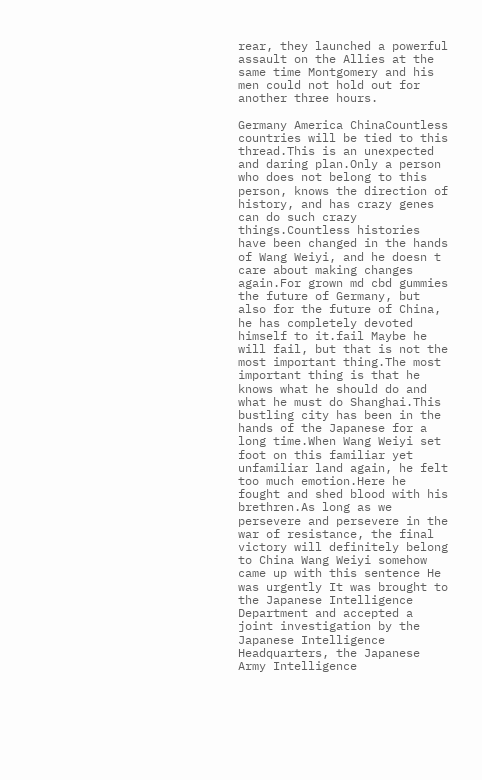rear, they launched a powerful assault on the Allies at the same time Montgomery and his men could not hold out for another three hours.

Germany America ChinaCountless countries will be tied to this thread.This is an unexpected and daring plan.Only a person who does not belong to this person, knows the direction of history, and has crazy genes can do such crazy things.Countless histories have been changed in the hands of Wang Weiyi, and he doesn t care about making changes again.For grown md cbd gummies the future of Germany, but also for the future of China, he has completely devoted himself to it.fail Maybe he will fail, but that is not the most important thing.The most important thing is that he knows what he should do and what he must do Shanghai.This bustling city has been in the hands of the Japanese for a long time.When Wang Weiyi set foot on this familiar yet unfamiliar land again, he felt too much emotion.Here he fought and shed blood with his brethren.As long as we persevere and persevere in the war of resistance, the final victory will definitely belong to China Wang Weiyi somehow came up with this sentence He was urgently It was brought to the Japanese Intelligence Department and accepted a joint investigation by the Japanese Intelligence Headquarters, the Japanese Army Intelligence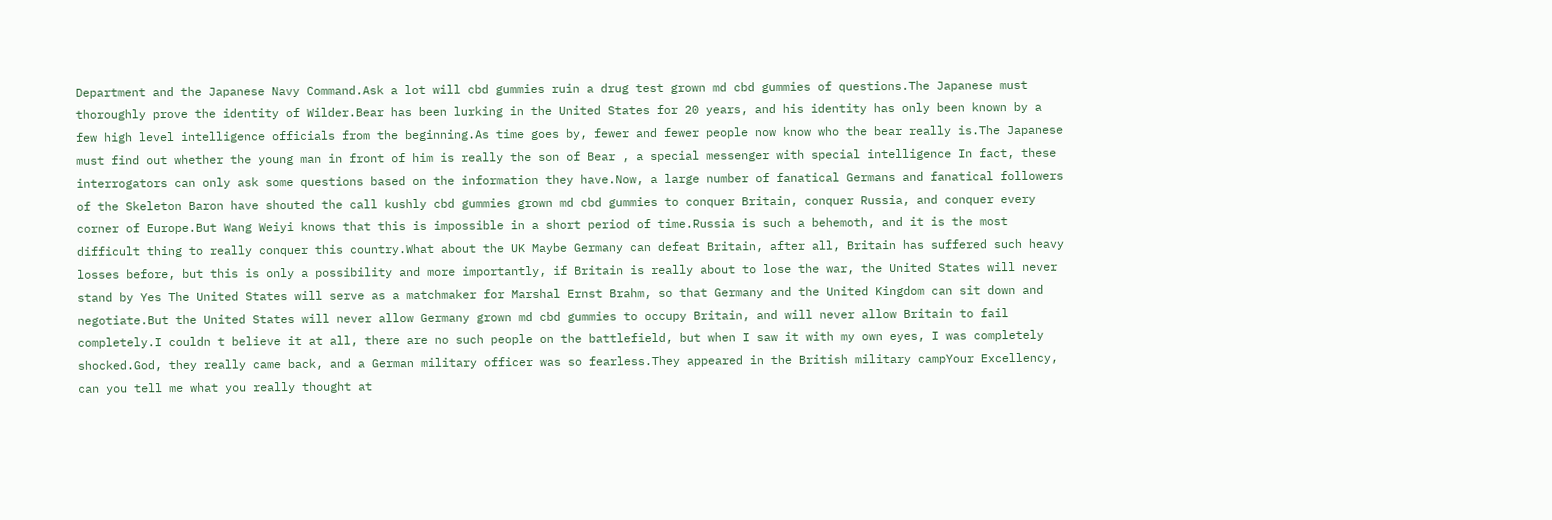Department and the Japanese Navy Command.Ask a lot will cbd gummies ruin a drug test grown md cbd gummies of questions.The Japanese must thoroughly prove the identity of Wilder.Bear has been lurking in the United States for 20 years, and his identity has only been known by a few high level intelligence officials from the beginning.As time goes by, fewer and fewer people now know who the bear really is.The Japanese must find out whether the young man in front of him is really the son of Bear , a special messenger with special intelligence In fact, these interrogators can only ask some questions based on the information they have.Now, a large number of fanatical Germans and fanatical followers of the Skeleton Baron have shouted the call kushly cbd gummies grown md cbd gummies to conquer Britain, conquer Russia, and conquer every corner of Europe.But Wang Weiyi knows that this is impossible in a short period of time.Russia is such a behemoth, and it is the most difficult thing to really conquer this country.What about the UK Maybe Germany can defeat Britain, after all, Britain has suffered such heavy losses before, but this is only a possibility and more importantly, if Britain is really about to lose the war, the United States will never stand by Yes The United States will serve as a matchmaker for Marshal Ernst Brahm, so that Germany and the United Kingdom can sit down and negotiate.But the United States will never allow Germany grown md cbd gummies to occupy Britain, and will never allow Britain to fail completely.I couldn t believe it at all, there are no such people on the battlefield, but when I saw it with my own eyes, I was completely shocked.God, they really came back, and a German military officer was so fearless.They appeared in the British military campYour Excellency, can you tell me what you really thought at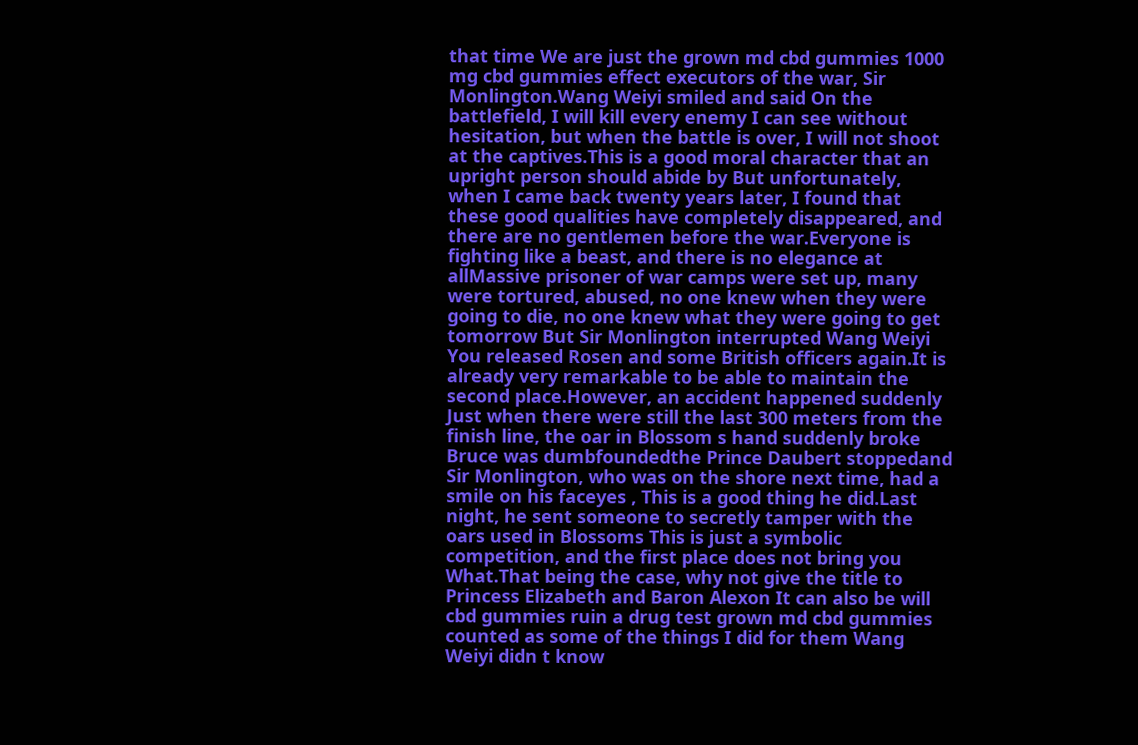that time We are just the grown md cbd gummies 1000 mg cbd gummies effect executors of the war, Sir Monlington.Wang Weiyi smiled and said On the battlefield, I will kill every enemy I can see without hesitation, but when the battle is over, I will not shoot at the captives.This is a good moral character that an upright person should abide by But unfortunately, when I came back twenty years later, I found that these good qualities have completely disappeared, and there are no gentlemen before the war.Everyone is fighting like a beast, and there is no elegance at allMassive prisoner of war camps were set up, many were tortured, abused, no one knew when they were going to die, no one knew what they were going to get tomorrow But Sir Monlington interrupted Wang Weiyi You released Rosen and some British officers again.It is already very remarkable to be able to maintain the second place.However, an accident happened suddenly Just when there were still the last 300 meters from the finish line, the oar in Blossom s hand suddenly broke Bruce was dumbfoundedthe Prince Daubert stoppedand Sir Monlington, who was on the shore next time, had a smile on his faceyes , This is a good thing he did.Last night, he sent someone to secretly tamper with the oars used in Blossoms This is just a symbolic competition, and the first place does not bring you What.That being the case, why not give the title to Princess Elizabeth and Baron Alexon It can also be will cbd gummies ruin a drug test grown md cbd gummies counted as some of the things I did for them Wang Weiyi didn t know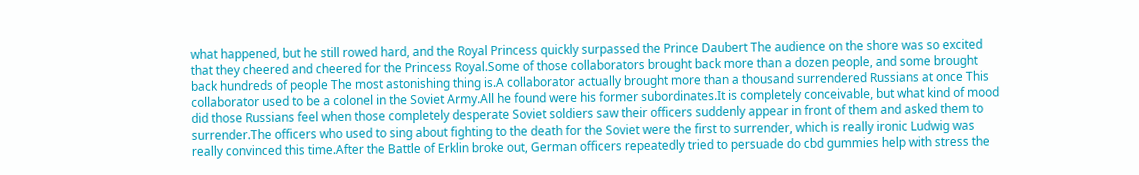what happened, but he still rowed hard, and the Royal Princess quickly surpassed the Prince Daubert The audience on the shore was so excited that they cheered and cheered for the Princess Royal.Some of those collaborators brought back more than a dozen people, and some brought back hundreds of people The most astonishing thing is.A collaborator actually brought more than a thousand surrendered Russians at once This collaborator used to be a colonel in the Soviet Army.All he found were his former subordinates.It is completely conceivable, but what kind of mood did those Russians feel when those completely desperate Soviet soldiers saw their officers suddenly appear in front of them and asked them to surrender.The officers who used to sing about fighting to the death for the Soviet were the first to surrender, which is really ironic Ludwig was really convinced this time.After the Battle of Erklin broke out, German officers repeatedly tried to persuade do cbd gummies help with stress the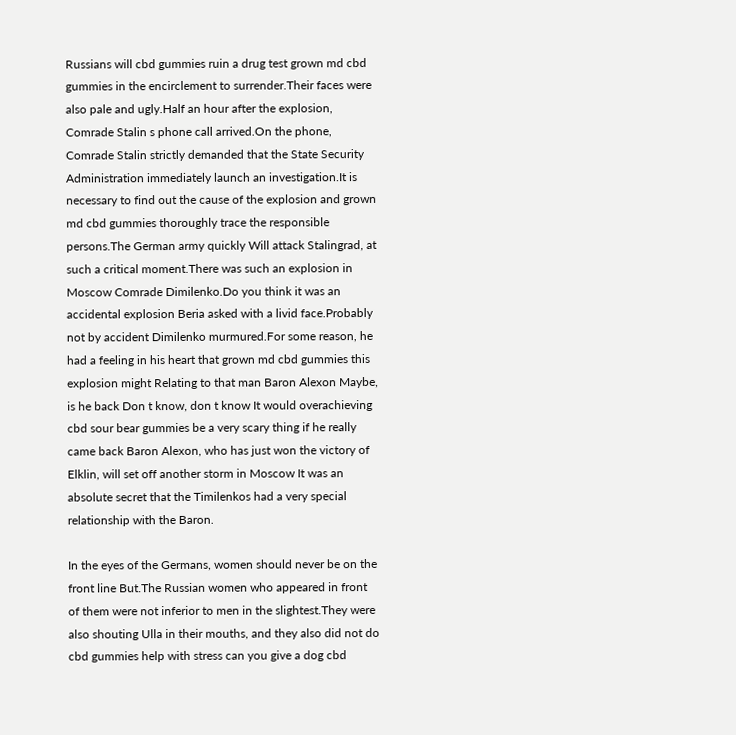Russians will cbd gummies ruin a drug test grown md cbd gummies in the encirclement to surrender.Their faces were also pale and ugly.Half an hour after the explosion, Comrade Stalin s phone call arrived.On the phone, Comrade Stalin strictly demanded that the State Security Administration immediately launch an investigation.It is necessary to find out the cause of the explosion and grown md cbd gummies thoroughly trace the responsible persons.The German army quickly Will attack Stalingrad, at such a critical moment.There was such an explosion in Moscow Comrade Dimilenko.Do you think it was an accidental explosion Beria asked with a livid face.Probably not by accident Dimilenko murmured.For some reason, he had a feeling in his heart that grown md cbd gummies this explosion might Relating to that man Baron Alexon Maybe, is he back Don t know, don t know It would overachieving cbd sour bear gummies be a very scary thing if he really came back Baron Alexon, who has just won the victory of Elklin, will set off another storm in Moscow It was an absolute secret that the Timilenkos had a very special relationship with the Baron.

In the eyes of the Germans, women should never be on the front line But.The Russian women who appeared in front of them were not inferior to men in the slightest.They were also shouting Ulla in their mouths, and they also did not do cbd gummies help with stress can you give a dog cbd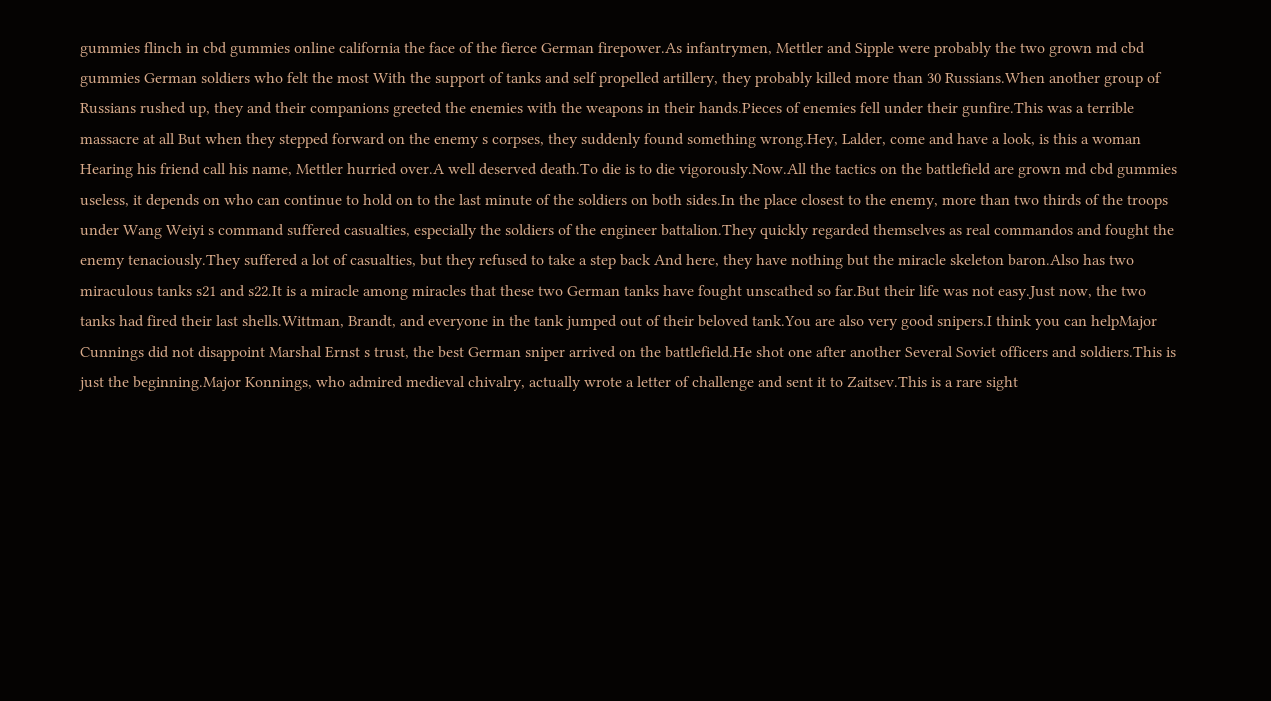gummies flinch in cbd gummies online california the face of the fierce German firepower.As infantrymen, Mettler and Sipple were probably the two grown md cbd gummies German soldiers who felt the most With the support of tanks and self propelled artillery, they probably killed more than 30 Russians.When another group of Russians rushed up, they and their companions greeted the enemies with the weapons in their hands.Pieces of enemies fell under their gunfire.This was a terrible massacre at all But when they stepped forward on the enemy s corpses, they suddenly found something wrong.Hey, Lalder, come and have a look, is this a woman Hearing his friend call his name, Mettler hurried over.A well deserved death.To die is to die vigorously.Now.All the tactics on the battlefield are grown md cbd gummies useless, it depends on who can continue to hold on to the last minute of the soldiers on both sides.In the place closest to the enemy, more than two thirds of the troops under Wang Weiyi s command suffered casualties, especially the soldiers of the engineer battalion.They quickly regarded themselves as real commandos and fought the enemy tenaciously.They suffered a lot of casualties, but they refused to take a step back And here, they have nothing but the miracle skeleton baron.Also has two miraculous tanks s21 and s22.It is a miracle among miracles that these two German tanks have fought unscathed so far.But their life was not easy.Just now, the two tanks had fired their last shells.Wittman, Brandt, and everyone in the tank jumped out of their beloved tank.You are also very good snipers.I think you can helpMajor Cunnings did not disappoint Marshal Ernst s trust, the best German sniper arrived on the battlefield.He shot one after another Several Soviet officers and soldiers.This is just the beginning.Major Konnings, who admired medieval chivalry, actually wrote a letter of challenge and sent it to Zaitsev.This is a rare sight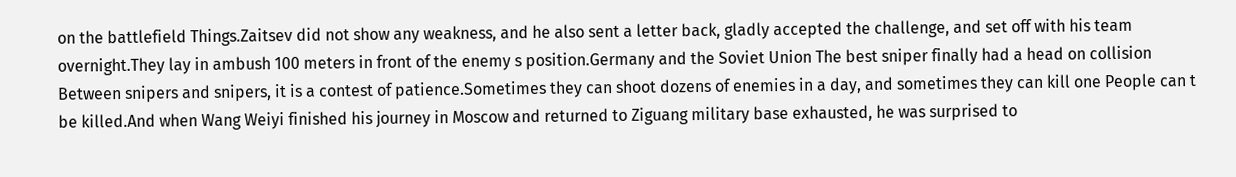on the battlefield Things.Zaitsev did not show any weakness, and he also sent a letter back, gladly accepted the challenge, and set off with his team overnight.They lay in ambush 100 meters in front of the enemy s position.Germany and the Soviet Union The best sniper finally had a head on collision Between snipers and snipers, it is a contest of patience.Sometimes they can shoot dozens of enemies in a day, and sometimes they can kill one People can t be killed.And when Wang Weiyi finished his journey in Moscow and returned to Ziguang military base exhausted, he was surprised to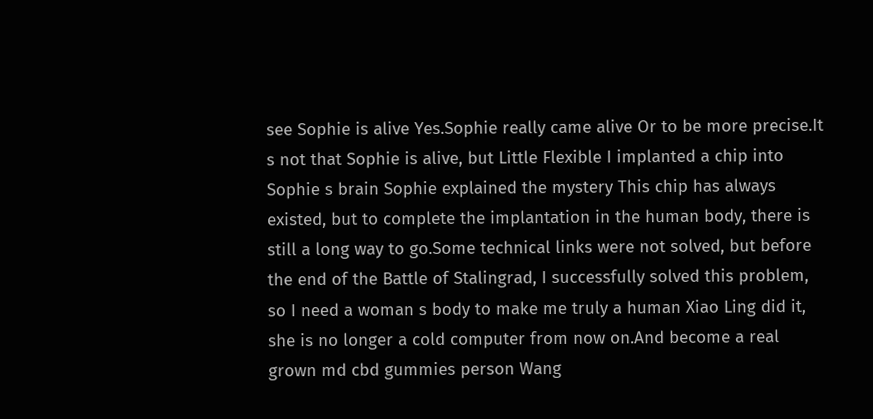see Sophie is alive Yes.Sophie really came alive Or to be more precise.It s not that Sophie is alive, but Little Flexible I implanted a chip into Sophie s brain Sophie explained the mystery This chip has always existed, but to complete the implantation in the human body, there is still a long way to go.Some technical links were not solved, but before the end of the Battle of Stalingrad, I successfully solved this problem, so I need a woman s body to make me truly a human Xiao Ling did it, she is no longer a cold computer from now on.And become a real grown md cbd gummies person Wang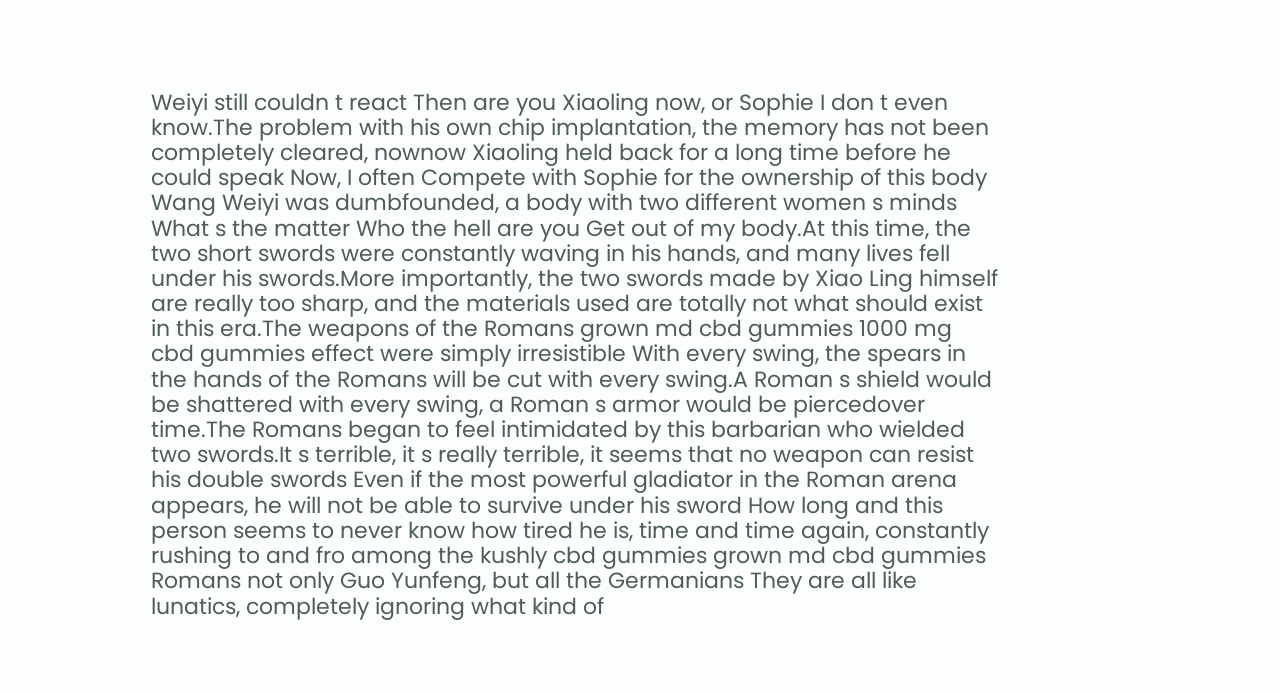Weiyi still couldn t react Then are you Xiaoling now, or Sophie I don t even know.The problem with his own chip implantation, the memory has not been completely cleared, nownow Xiaoling held back for a long time before he could speak Now, I often Compete with Sophie for the ownership of this body Wang Weiyi was dumbfounded, a body with two different women s minds What s the matter Who the hell are you Get out of my body.At this time, the two short swords were constantly waving in his hands, and many lives fell under his swords.More importantly, the two swords made by Xiao Ling himself are really too sharp, and the materials used are totally not what should exist in this era.The weapons of the Romans grown md cbd gummies 1000 mg cbd gummies effect were simply irresistible With every swing, the spears in the hands of the Romans will be cut with every swing.A Roman s shield would be shattered with every swing, a Roman s armor would be piercedover time.The Romans began to feel intimidated by this barbarian who wielded two swords.It s terrible, it s really terrible, it seems that no weapon can resist his double swords Even if the most powerful gladiator in the Roman arena appears, he will not be able to survive under his sword How long and this person seems to never know how tired he is, time and time again, constantly rushing to and fro among the kushly cbd gummies grown md cbd gummies Romans not only Guo Yunfeng, but all the Germanians They are all like lunatics, completely ignoring what kind of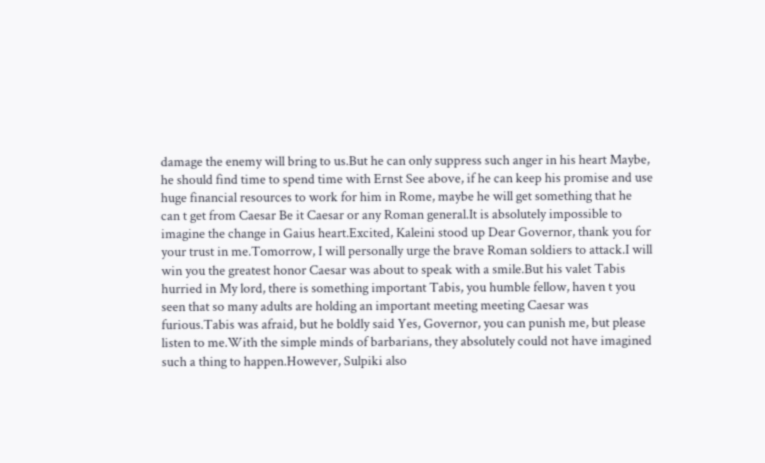damage the enemy will bring to us.But he can only suppress such anger in his heart Maybe, he should find time to spend time with Ernst See above, if he can keep his promise and use huge financial resources to work for him in Rome, maybe he will get something that he can t get from Caesar Be it Caesar or any Roman general.It is absolutely impossible to imagine the change in Gaius heart.Excited, Kaleini stood up Dear Governor, thank you for your trust in me.Tomorrow, I will personally urge the brave Roman soldiers to attack.I will win you the greatest honor Caesar was about to speak with a smile.But his valet Tabis hurried in My lord, there is something important Tabis, you humble fellow, haven t you seen that so many adults are holding an important meeting meeting Caesar was furious.Tabis was afraid, but he boldly said Yes, Governor, you can punish me, but please listen to me.With the simple minds of barbarians, they absolutely could not have imagined such a thing to happen.However, Sulpiki also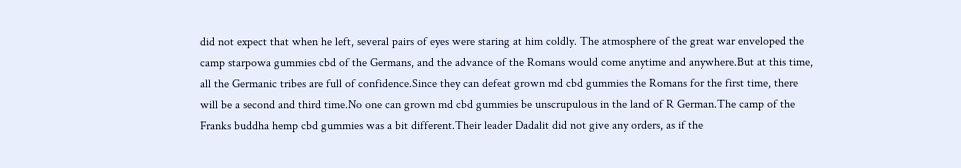did not expect that when he left, several pairs of eyes were staring at him coldly. The atmosphere of the great war enveloped the camp starpowa gummies cbd of the Germans, and the advance of the Romans would come anytime and anywhere.But at this time, all the Germanic tribes are full of confidence.Since they can defeat grown md cbd gummies the Romans for the first time, there will be a second and third time.No one can grown md cbd gummies be unscrupulous in the land of R German.The camp of the Franks buddha hemp cbd gummies was a bit different.Their leader Dadalit did not give any orders, as if the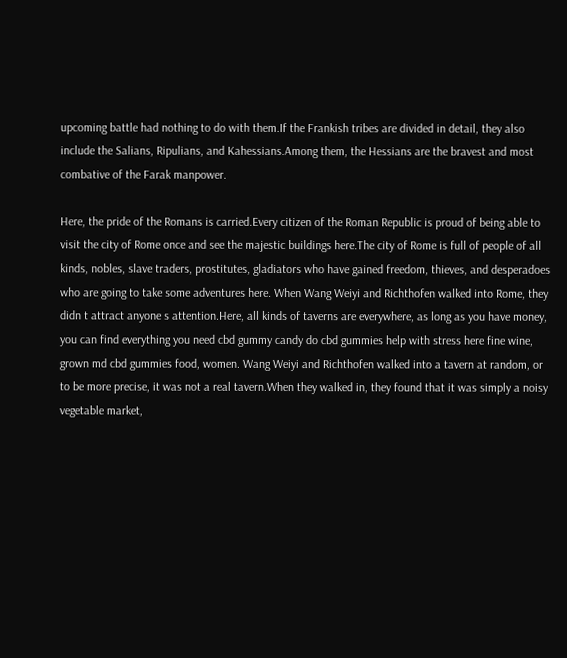upcoming battle had nothing to do with them.If the Frankish tribes are divided in detail, they also include the Salians, Ripulians, and Kahessians.Among them, the Hessians are the bravest and most combative of the Farak manpower.

Here, the pride of the Romans is carried.Every citizen of the Roman Republic is proud of being able to visit the city of Rome once and see the majestic buildings here.The city of Rome is full of people of all kinds, nobles, slave traders, prostitutes, gladiators who have gained freedom, thieves, and desperadoes who are going to take some adventures here. When Wang Weiyi and Richthofen walked into Rome, they didn t attract anyone s attention.Here, all kinds of taverns are everywhere, as long as you have money, you can find everything you need cbd gummy candy do cbd gummies help with stress here fine wine, grown md cbd gummies food, women. Wang Weiyi and Richthofen walked into a tavern at random, or to be more precise, it was not a real tavern.When they walked in, they found that it was simply a noisy vegetable market,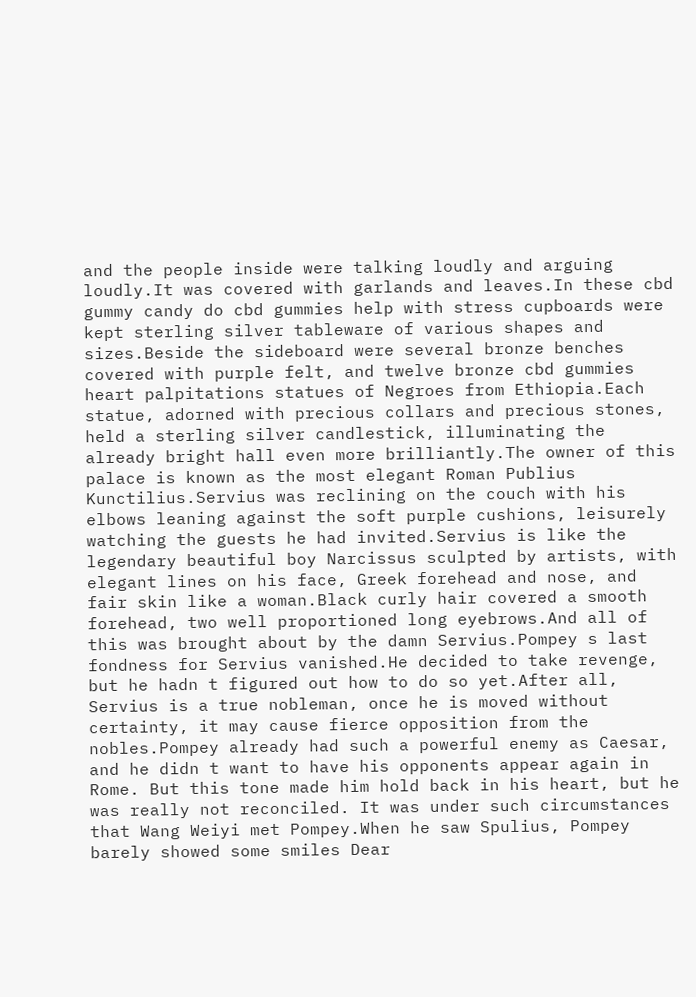and the people inside were talking loudly and arguing loudly.It was covered with garlands and leaves.In these cbd gummy candy do cbd gummies help with stress cupboards were kept sterling silver tableware of various shapes and sizes.Beside the sideboard were several bronze benches covered with purple felt, and twelve bronze cbd gummies heart palpitations statues of Negroes from Ethiopia.Each statue, adorned with precious collars and precious stones, held a sterling silver candlestick, illuminating the already bright hall even more brilliantly.The owner of this palace is known as the most elegant Roman Publius Kunctilius.Servius was reclining on the couch with his elbows leaning against the soft purple cushions, leisurely watching the guests he had invited.Servius is like the legendary beautiful boy Narcissus sculpted by artists, with elegant lines on his face, Greek forehead and nose, and fair skin like a woman.Black curly hair covered a smooth forehead, two well proportioned long eyebrows.And all of this was brought about by the damn Servius.Pompey s last fondness for Servius vanished.He decided to take revenge, but he hadn t figured out how to do so yet.After all, Servius is a true nobleman, once he is moved without certainty, it may cause fierce opposition from the nobles.Pompey already had such a powerful enemy as Caesar, and he didn t want to have his opponents appear again in Rome. But this tone made him hold back in his heart, but he was really not reconciled. It was under such circumstances that Wang Weiyi met Pompey.When he saw Spulius, Pompey barely showed some smiles Dear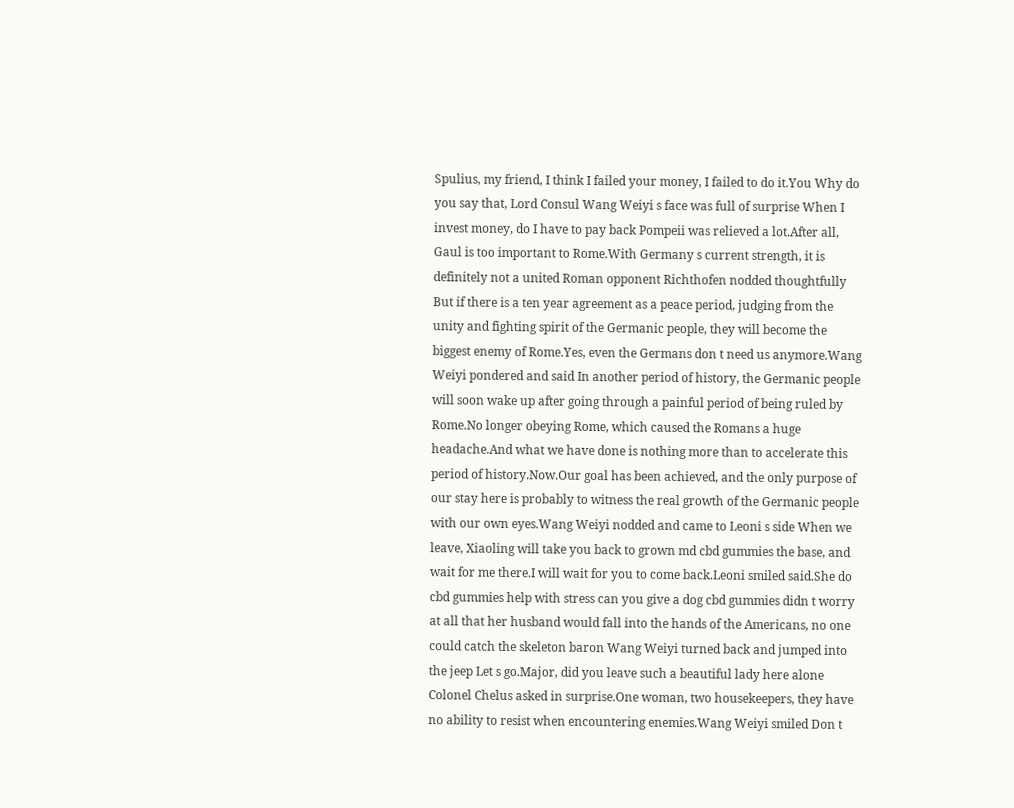Spulius, my friend, I think I failed your money, I failed to do it.You Why do you say that, Lord Consul Wang Weiyi s face was full of surprise When I invest money, do I have to pay back Pompeii was relieved a lot.After all, Gaul is too important to Rome.With Germany s current strength, it is definitely not a united Roman opponent Richthofen nodded thoughtfully But if there is a ten year agreement as a peace period, judging from the unity and fighting spirit of the Germanic people, they will become the biggest enemy of Rome.Yes, even the Germans don t need us anymore.Wang Weiyi pondered and said In another period of history, the Germanic people will soon wake up after going through a painful period of being ruled by Rome.No longer obeying Rome, which caused the Romans a huge headache.And what we have done is nothing more than to accelerate this period of history.Now.Our goal has been achieved, and the only purpose of our stay here is probably to witness the real growth of the Germanic people with our own eyes.Wang Weiyi nodded and came to Leoni s side When we leave, Xiaoling will take you back to grown md cbd gummies the base, and wait for me there.I will wait for you to come back.Leoni smiled said.She do cbd gummies help with stress can you give a dog cbd gummies didn t worry at all that her husband would fall into the hands of the Americans, no one could catch the skeleton baron Wang Weiyi turned back and jumped into the jeep Let s go.Major, did you leave such a beautiful lady here alone Colonel Chelus asked in surprise.One woman, two housekeepers, they have no ability to resist when encountering enemies.Wang Weiyi smiled Don t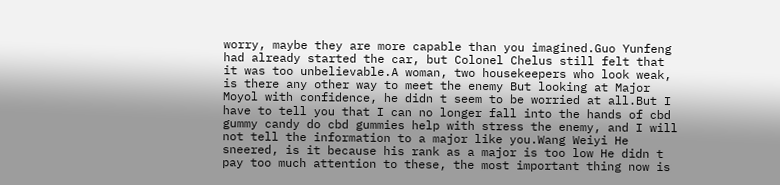worry, maybe they are more capable than you imagined.Guo Yunfeng had already started the car, but Colonel Chelus still felt that it was too unbelievable.A woman, two housekeepers who look weak, is there any other way to meet the enemy But looking at Major Moyol with confidence, he didn t seem to be worried at all.But I have to tell you that I can no longer fall into the hands of cbd gummy candy do cbd gummies help with stress the enemy, and I will not tell the information to a major like you.Wang Weiyi He sneered, is it because his rank as a major is too low He didn t pay too much attention to these, the most important thing now is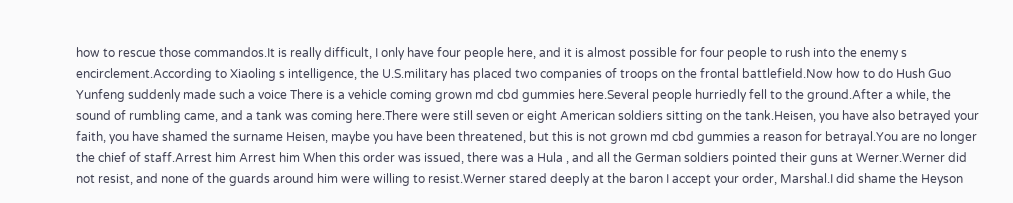how to rescue those commandos.It is really difficult, I only have four people here, and it is almost possible for four people to rush into the enemy s encirclement.According to Xiaoling s intelligence, the U.S.military has placed two companies of troops on the frontal battlefield.Now how to do Hush Guo Yunfeng suddenly made such a voice There is a vehicle coming grown md cbd gummies here.Several people hurriedly fell to the ground.After a while, the sound of rumbling came, and a tank was coming here.There were still seven or eight American soldiers sitting on the tank.Heisen, you have also betrayed your faith, you have shamed the surname Heisen, maybe you have been threatened, but this is not grown md cbd gummies a reason for betrayal.You are no longer the chief of staff.Arrest him Arrest him When this order was issued, there was a Hula , and all the German soldiers pointed their guns at Werner.Werner did not resist, and none of the guards around him were willing to resist.Werner stared deeply at the baron I accept your order, Marshal.I did shame the Heyson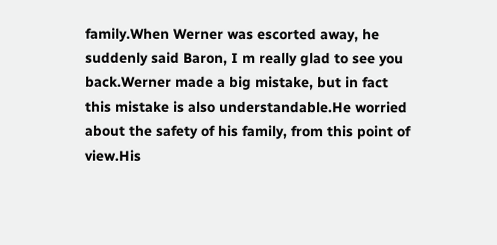family.When Werner was escorted away, he suddenly said Baron, I m really glad to see you back.Werner made a big mistake, but in fact this mistake is also understandable.He worried about the safety of his family, from this point of view.His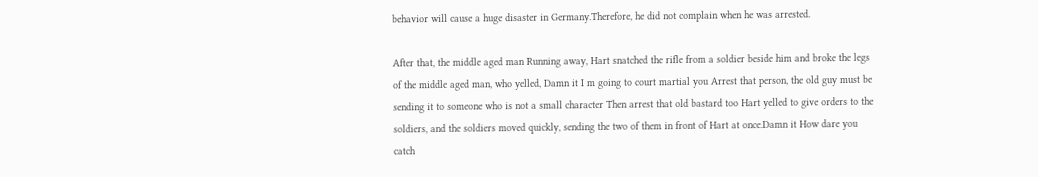behavior will cause a huge disaster in Germany.Therefore, he did not complain when he was arrested.

After that, the middle aged man Running away, Hart snatched the rifle from a soldier beside him and broke the legs of the middle aged man, who yelled, Damn it I m going to court martial you Arrest that person, the old guy must be sending it to someone who is not a small character Then arrest that old bastard too Hart yelled to give orders to the soldiers, and the soldiers moved quickly, sending the two of them in front of Hart at once.Damn it How dare you catch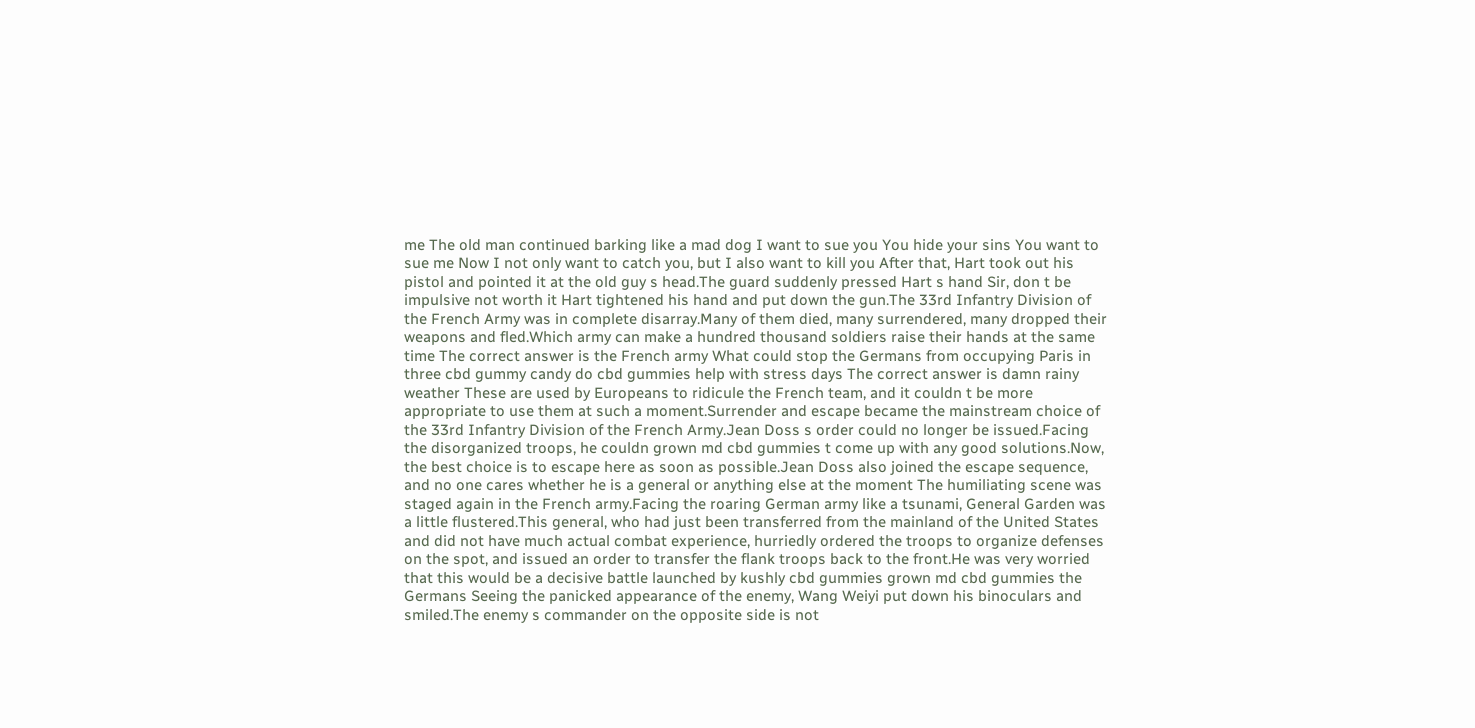me The old man continued barking like a mad dog I want to sue you You hide your sins You want to sue me Now I not only want to catch you, but I also want to kill you After that, Hart took out his pistol and pointed it at the old guy s head.The guard suddenly pressed Hart s hand Sir, don t be impulsive not worth it Hart tightened his hand and put down the gun.The 33rd Infantry Division of the French Army was in complete disarray.Many of them died, many surrendered, many dropped their weapons and fled.Which army can make a hundred thousand soldiers raise their hands at the same time The correct answer is the French army What could stop the Germans from occupying Paris in three cbd gummy candy do cbd gummies help with stress days The correct answer is damn rainy weather These are used by Europeans to ridicule the French team, and it couldn t be more appropriate to use them at such a moment.Surrender and escape became the mainstream choice of the 33rd Infantry Division of the French Army.Jean Doss s order could no longer be issued.Facing the disorganized troops, he couldn grown md cbd gummies t come up with any good solutions.Now, the best choice is to escape here as soon as possible.Jean Doss also joined the escape sequence, and no one cares whether he is a general or anything else at the moment The humiliating scene was staged again in the French army.Facing the roaring German army like a tsunami, General Garden was a little flustered.This general, who had just been transferred from the mainland of the United States and did not have much actual combat experience, hurriedly ordered the troops to organize defenses on the spot, and issued an order to transfer the flank troops back to the front.He was very worried that this would be a decisive battle launched by kushly cbd gummies grown md cbd gummies the Germans Seeing the panicked appearance of the enemy, Wang Weiyi put down his binoculars and smiled.The enemy s commander on the opposite side is not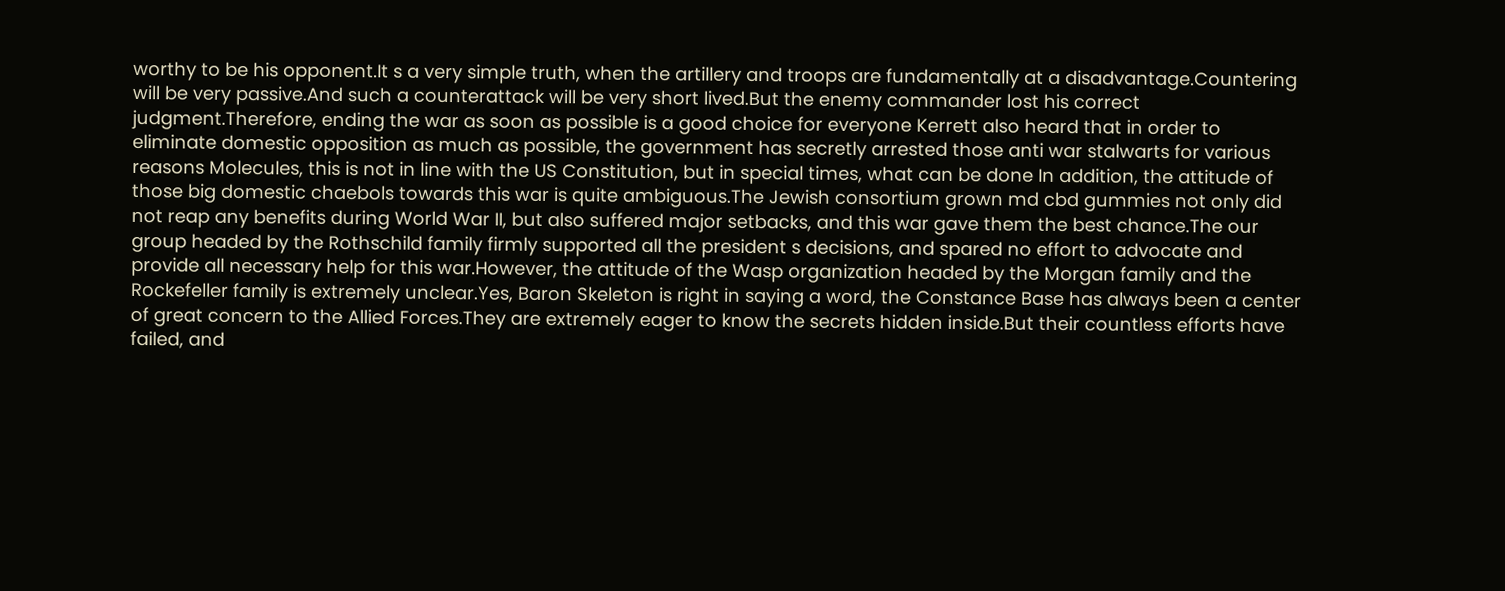worthy to be his opponent.It s a very simple truth, when the artillery and troops are fundamentally at a disadvantage.Countering will be very passive.And such a counterattack will be very short lived.But the enemy commander lost his correct judgment.Therefore, ending the war as soon as possible is a good choice for everyone Kerrett also heard that in order to eliminate domestic opposition as much as possible, the government has secretly arrested those anti war stalwarts for various reasons Molecules, this is not in line with the US Constitution, but in special times, what can be done In addition, the attitude of those big domestic chaebols towards this war is quite ambiguous.The Jewish consortium grown md cbd gummies not only did not reap any benefits during World War II, but also suffered major setbacks, and this war gave them the best chance.The our group headed by the Rothschild family firmly supported all the president s decisions, and spared no effort to advocate and provide all necessary help for this war.However, the attitude of the Wasp organization headed by the Morgan family and the Rockefeller family is extremely unclear.Yes, Baron Skeleton is right in saying a word, the Constance Base has always been a center of great concern to the Allied Forces.They are extremely eager to know the secrets hidden inside.But their countless efforts have failed, and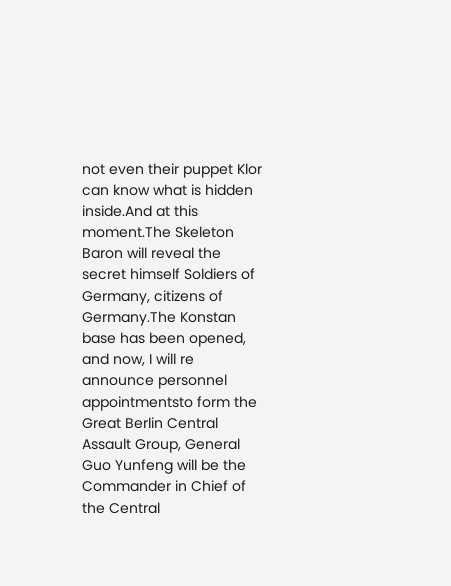not even their puppet Klor can know what is hidden inside.And at this moment.The Skeleton Baron will reveal the secret himself Soldiers of Germany, citizens of Germany.The Konstan base has been opened, and now, I will re announce personnel appointmentsto form the Great Berlin Central Assault Group, General Guo Yunfeng will be the Commander in Chief of the Central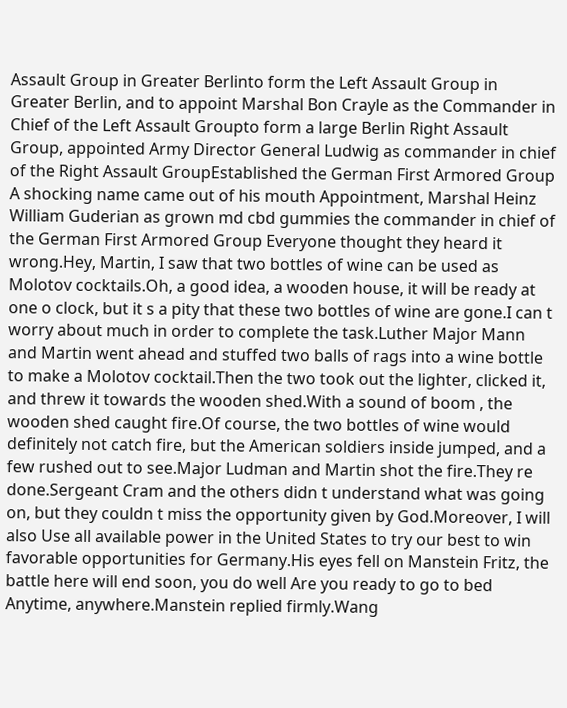Assault Group in Greater Berlinto form the Left Assault Group in Greater Berlin, and to appoint Marshal Bon Crayle as the Commander in Chief of the Left Assault Groupto form a large Berlin Right Assault Group, appointed Army Director General Ludwig as commander in chief of the Right Assault GroupEstablished the German First Armored Group A shocking name came out of his mouth Appointment, Marshal Heinz William Guderian as grown md cbd gummies the commander in chief of the German First Armored Group Everyone thought they heard it wrong.Hey, Martin, I saw that two bottles of wine can be used as Molotov cocktails.Oh, a good idea, a wooden house, it will be ready at one o clock, but it s a pity that these two bottles of wine are gone.I can t worry about much in order to complete the task.Luther Major Mann and Martin went ahead and stuffed two balls of rags into a wine bottle to make a Molotov cocktail.Then the two took out the lighter, clicked it, and threw it towards the wooden shed.With a sound of boom , the wooden shed caught fire.Of course, the two bottles of wine would definitely not catch fire, but the American soldiers inside jumped, and a few rushed out to see.Major Ludman and Martin shot the fire.They re done.Sergeant Cram and the others didn t understand what was going on, but they couldn t miss the opportunity given by God.Moreover, I will also Use all available power in the United States to try our best to win favorable opportunities for Germany.His eyes fell on Manstein Fritz, the battle here will end soon, you do well Are you ready to go to bed Anytime, anywhere.Manstein replied firmly.Wang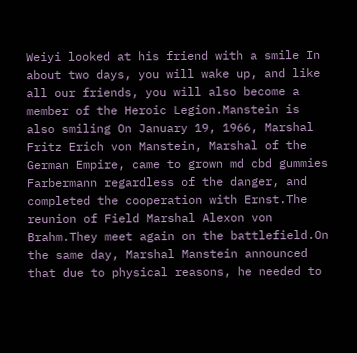Weiyi looked at his friend with a smile In about two days, you will wake up, and like all our friends, you will also become a member of the Heroic Legion.Manstein is also smiling On January 19, 1966, Marshal Fritz Erich von Manstein, Marshal of the German Empire, came to grown md cbd gummies Farbermann regardless of the danger, and completed the cooperation with Ernst.The reunion of Field Marshal Alexon von Brahm.They meet again on the battlefield.On the same day, Marshal Manstein announced that due to physical reasons, he needed to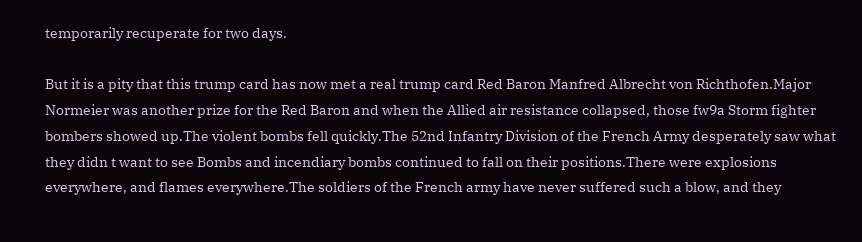temporarily recuperate for two days.

But it is a pity that this trump card has now met a real trump card Red Baron Manfred Albrecht von Richthofen.Major Normeier was another prize for the Red Baron and when the Allied air resistance collapsed, those fw9a Storm fighter bombers showed up.The violent bombs fell quickly.The 52nd Infantry Division of the French Army desperately saw what they didn t want to see Bombs and incendiary bombs continued to fall on their positions.There were explosions everywhere, and flames everywhere.The soldiers of the French army have never suffered such a blow, and they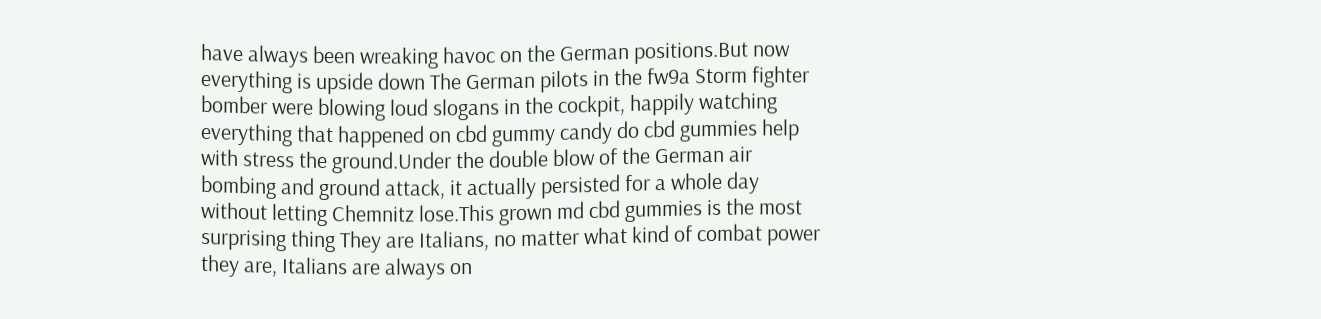have always been wreaking havoc on the German positions.But now everything is upside down The German pilots in the fw9a Storm fighter bomber were blowing loud slogans in the cockpit, happily watching everything that happened on cbd gummy candy do cbd gummies help with stress the ground.Under the double blow of the German air bombing and ground attack, it actually persisted for a whole day without letting Chemnitz lose.This grown md cbd gummies is the most surprising thing They are Italians, no matter what kind of combat power they are, Italians are always on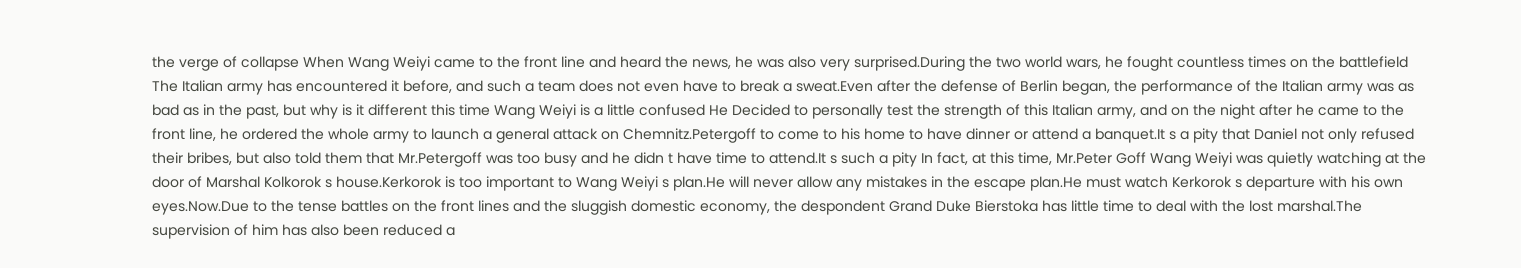the verge of collapse When Wang Weiyi came to the front line and heard the news, he was also very surprised.During the two world wars, he fought countless times on the battlefield The Italian army has encountered it before, and such a team does not even have to break a sweat.Even after the defense of Berlin began, the performance of the Italian army was as bad as in the past, but why is it different this time Wang Weiyi is a little confused He Decided to personally test the strength of this Italian army, and on the night after he came to the front line, he ordered the whole army to launch a general attack on Chemnitz.Petergoff to come to his home to have dinner or attend a banquet.It s a pity that Daniel not only refused their bribes, but also told them that Mr.Petergoff was too busy and he didn t have time to attend.It s such a pity In fact, at this time, Mr.Peter Goff Wang Weiyi was quietly watching at the door of Marshal Kolkorok s house.Kerkorok is too important to Wang Weiyi s plan.He will never allow any mistakes in the escape plan.He must watch Kerkorok s departure with his own eyes.Now.Due to the tense battles on the front lines and the sluggish domestic economy, the despondent Grand Duke Bierstoka has little time to deal with the lost marshal.The supervision of him has also been reduced a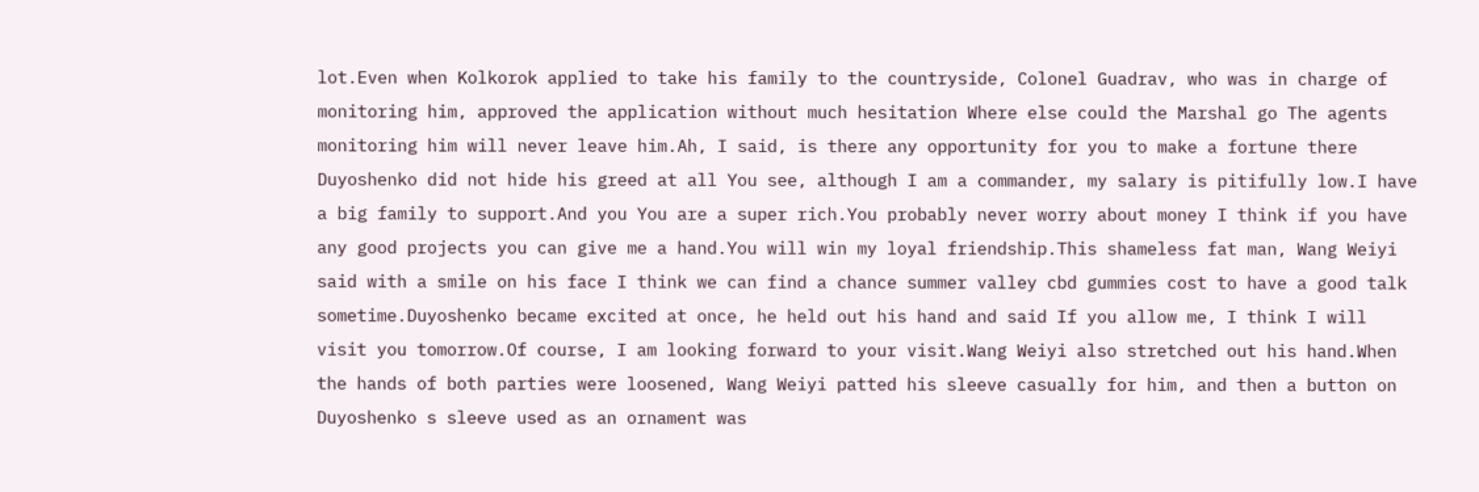lot.Even when Kolkorok applied to take his family to the countryside, Colonel Guadrav, who was in charge of monitoring him, approved the application without much hesitation Where else could the Marshal go The agents monitoring him will never leave him.Ah, I said, is there any opportunity for you to make a fortune there Duyoshenko did not hide his greed at all You see, although I am a commander, my salary is pitifully low.I have a big family to support.And you You are a super rich.You probably never worry about money I think if you have any good projects you can give me a hand.You will win my loyal friendship.This shameless fat man, Wang Weiyi said with a smile on his face I think we can find a chance summer valley cbd gummies cost to have a good talk sometime.Duyoshenko became excited at once, he held out his hand and said If you allow me, I think I will visit you tomorrow.Of course, I am looking forward to your visit.Wang Weiyi also stretched out his hand.When the hands of both parties were loosened, Wang Weiyi patted his sleeve casually for him, and then a button on Duyoshenko s sleeve used as an ornament was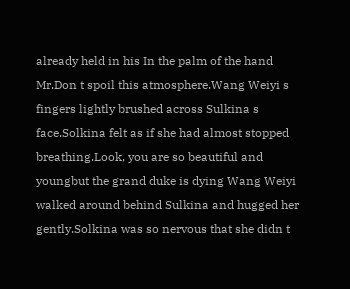already held in his In the palm of the hand Mr.Don t spoil this atmosphere.Wang Weiyi s fingers lightly brushed across Sulkina s face.Solkina felt as if she had almost stopped breathing.Look, you are so beautiful and youngbut the grand duke is dying Wang Weiyi walked around behind Sulkina and hugged her gently.Solkina was so nervous that she didn t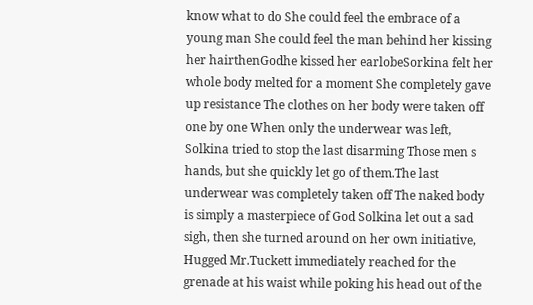know what to do She could feel the embrace of a young man She could feel the man behind her kissing her hairthenGodhe kissed her earlobeSorkina felt her whole body melted for a moment She completely gave up resistance The clothes on her body were taken off one by one When only the underwear was left, Solkina tried to stop the last disarming Those men s hands, but she quickly let go of them.The last underwear was completely taken off The naked body is simply a masterpiece of God Solkina let out a sad sigh, then she turned around on her own initiative, Hugged Mr.Tuckett immediately reached for the grenade at his waist while poking his head out of the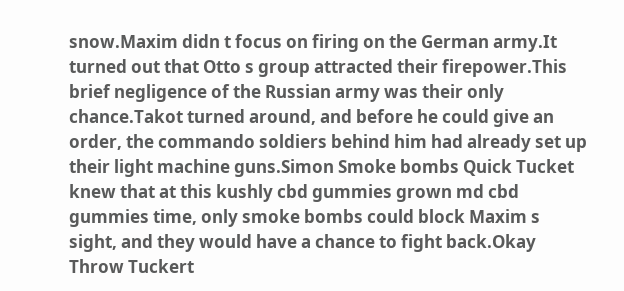snow.Maxim didn t focus on firing on the German army.It turned out that Otto s group attracted their firepower.This brief negligence of the Russian army was their only chance.Takot turned around, and before he could give an order, the commando soldiers behind him had already set up their light machine guns.Simon Smoke bombs Quick Tucket knew that at this kushly cbd gummies grown md cbd gummies time, only smoke bombs could block Maxim s sight, and they would have a chance to fight back.Okay Throw Tuckert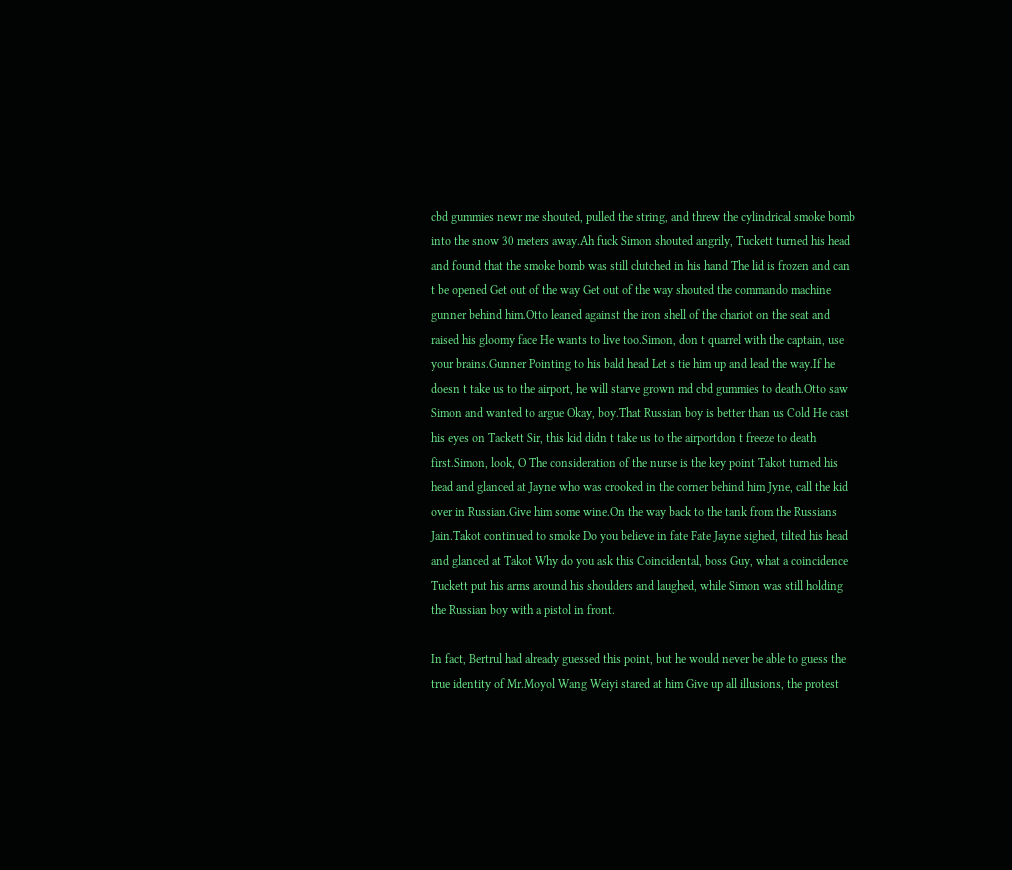cbd gummies newr me shouted, pulled the string, and threw the cylindrical smoke bomb into the snow 30 meters away.Ah fuck Simon shouted angrily, Tuckett turned his head and found that the smoke bomb was still clutched in his hand The lid is frozen and can t be opened Get out of the way Get out of the way shouted the commando machine gunner behind him.Otto leaned against the iron shell of the chariot on the seat and raised his gloomy face He wants to live too.Simon, don t quarrel with the captain, use your brains.Gunner Pointing to his bald head Let s tie him up and lead the way.If he doesn t take us to the airport, he will starve grown md cbd gummies to death.Otto saw Simon and wanted to argue Okay, boy.That Russian boy is better than us Cold He cast his eyes on Tackett Sir, this kid didn t take us to the airportdon t freeze to death first.Simon, look, O The consideration of the nurse is the key point Takot turned his head and glanced at Jayne who was crooked in the corner behind him Jyne, call the kid over in Russian.Give him some wine.On the way back to the tank from the Russians Jain.Takot continued to smoke Do you believe in fate Fate Jayne sighed, tilted his head and glanced at Takot Why do you ask this Coincidental, boss Guy, what a coincidence Tuckett put his arms around his shoulders and laughed, while Simon was still holding the Russian boy with a pistol in front.

In fact, Bertrul had already guessed this point, but he would never be able to guess the true identity of Mr.Moyol Wang Weiyi stared at him Give up all illusions, the protest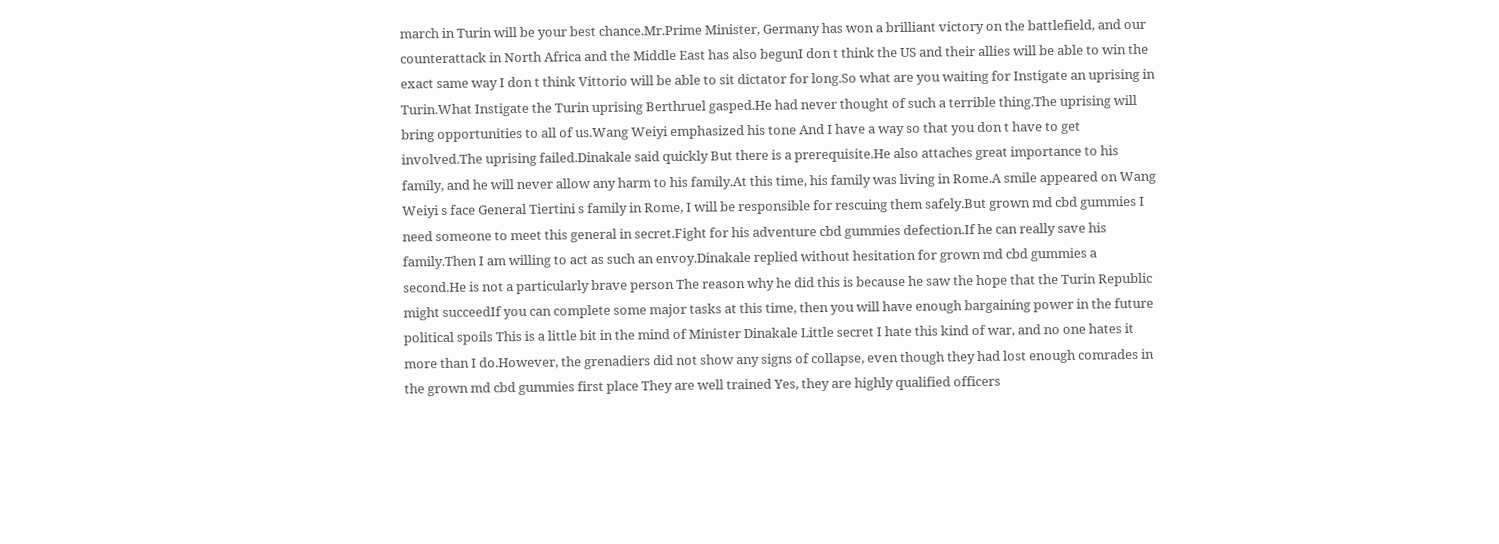march in Turin will be your best chance.Mr.Prime Minister, Germany has won a brilliant victory on the battlefield, and our counterattack in North Africa and the Middle East has also begunI don t think the US and their allies will be able to win the exact same way I don t think Vittorio will be able to sit dictator for long.So what are you waiting for Instigate an uprising in Turin.What Instigate the Turin uprising Berthruel gasped.He had never thought of such a terrible thing.The uprising will bring opportunities to all of us.Wang Weiyi emphasized his tone And I have a way so that you don t have to get involved.The uprising failed.Dinakale said quickly But there is a prerequisite.He also attaches great importance to his family, and he will never allow any harm to his family.At this time, his family was living in Rome.A smile appeared on Wang Weiyi s face General Tiertini s family in Rome, I will be responsible for rescuing them safely.But grown md cbd gummies I need someone to meet this general in secret.Fight for his adventure cbd gummies defection.If he can really save his family.Then I am willing to act as such an envoy.Dinakale replied without hesitation for grown md cbd gummies a second.He is not a particularly brave person The reason why he did this is because he saw the hope that the Turin Republic might succeedIf you can complete some major tasks at this time, then you will have enough bargaining power in the future political spoils This is a little bit in the mind of Minister Dinakale Little secret I hate this kind of war, and no one hates it more than I do.However, the grenadiers did not show any signs of collapse, even though they had lost enough comrades in the grown md cbd gummies first place They are well trained Yes, they are highly qualified officers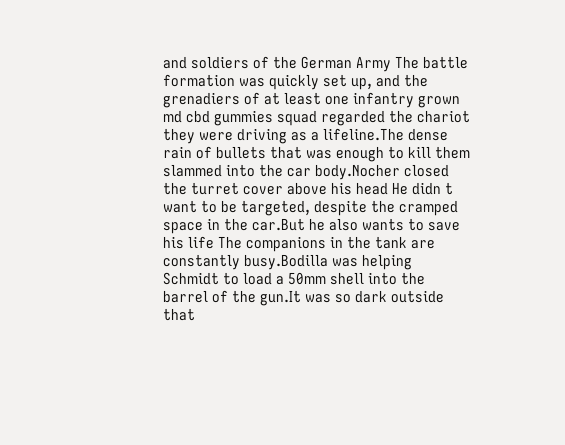and soldiers of the German Army The battle formation was quickly set up, and the grenadiers of at least one infantry grown md cbd gummies squad regarded the chariot they were driving as a lifeline.The dense rain of bullets that was enough to kill them slammed into the car body.Nocher closed the turret cover above his head He didn t want to be targeted, despite the cramped space in the car.But he also wants to save his life The companions in the tank are constantly busy.Bodilla was helping Schmidt to load a 50mm shell into the barrel of the gun.It was so dark outside that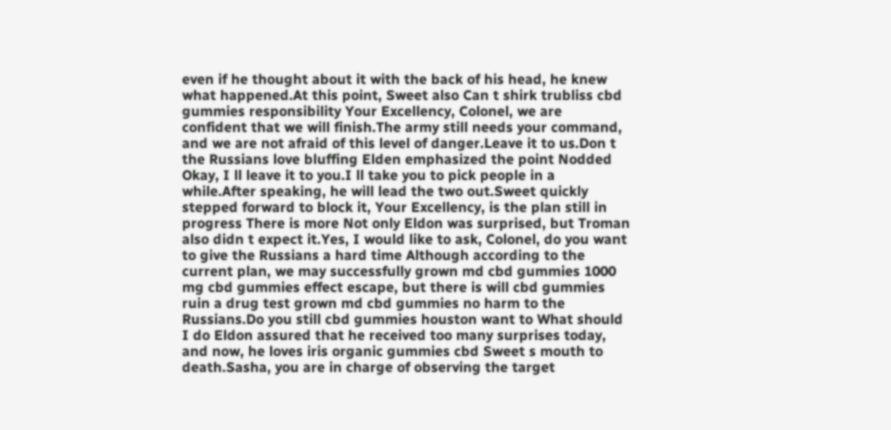even if he thought about it with the back of his head, he knew what happened.At this point, Sweet also Can t shirk trubliss cbd gummies responsibility Your Excellency, Colonel, we are confident that we will finish.The army still needs your command, and we are not afraid of this level of danger.Leave it to us.Don t the Russians love bluffing Elden emphasized the point Nodded Okay, I ll leave it to you.I ll take you to pick people in a while.After speaking, he will lead the two out.Sweet quickly stepped forward to block it, Your Excellency, is the plan still in progress There is more Not only Eldon was surprised, but Troman also didn t expect it.Yes, I would like to ask, Colonel, do you want to give the Russians a hard time Although according to the current plan, we may successfully grown md cbd gummies 1000 mg cbd gummies effect escape, but there is will cbd gummies ruin a drug test grown md cbd gummies no harm to the Russians.Do you still cbd gummies houston want to What should I do Eldon assured that he received too many surprises today, and now, he loves iris organic gummies cbd Sweet s mouth to death.Sasha, you are in charge of observing the target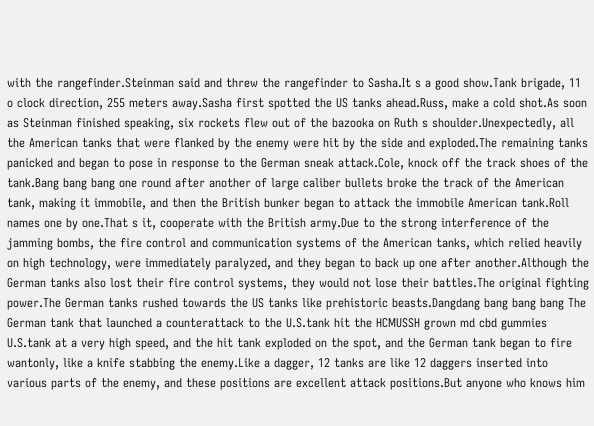with the rangefinder.Steinman said and threw the rangefinder to Sasha.It s a good show.Tank brigade, 11 o clock direction, 255 meters away.Sasha first spotted the US tanks ahead.Russ, make a cold shot.As soon as Steinman finished speaking, six rockets flew out of the bazooka on Ruth s shoulder.Unexpectedly, all the American tanks that were flanked by the enemy were hit by the side and exploded.The remaining tanks panicked and began to pose in response to the German sneak attack.Cole, knock off the track shoes of the tank.Bang bang bang one round after another of large caliber bullets broke the track of the American tank, making it immobile, and then the British bunker began to attack the immobile American tank.Roll names one by one.That s it, cooperate with the British army.Due to the strong interference of the jamming bombs, the fire control and communication systems of the American tanks, which relied heavily on high technology, were immediately paralyzed, and they began to back up one after another.Although the German tanks also lost their fire control systems, they would not lose their battles.The original fighting power.The German tanks rushed towards the US tanks like prehistoric beasts.Dangdang bang bang bang The German tank that launched a counterattack to the U.S.tank hit the HCMUSSH grown md cbd gummies U.S.tank at a very high speed, and the hit tank exploded on the spot, and the German tank began to fire wantonly, like a knife stabbing the enemy.Like a dagger, 12 tanks are like 12 daggers inserted into various parts of the enemy, and these positions are excellent attack positions.But anyone who knows him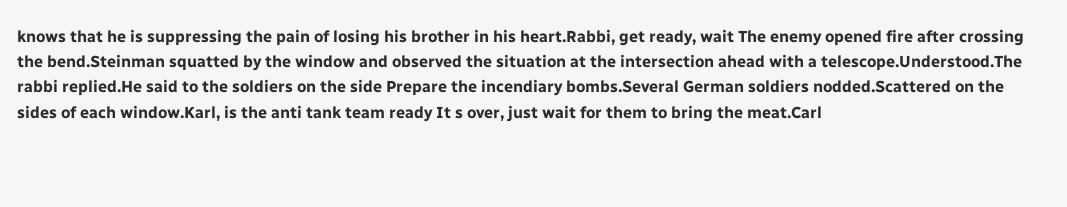knows that he is suppressing the pain of losing his brother in his heart.Rabbi, get ready, wait The enemy opened fire after crossing the bend.Steinman squatted by the window and observed the situation at the intersection ahead with a telescope.Understood.The rabbi replied.He said to the soldiers on the side Prepare the incendiary bombs.Several German soldiers nodded.Scattered on the sides of each window.Karl, is the anti tank team ready It s over, just wait for them to bring the meat.Carl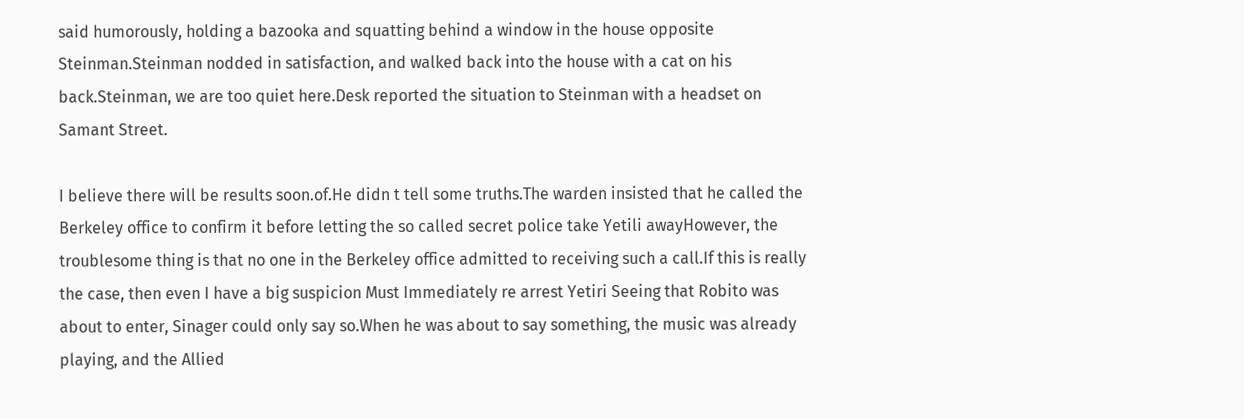said humorously, holding a bazooka and squatting behind a window in the house opposite Steinman.Steinman nodded in satisfaction, and walked back into the house with a cat on his back.Steinman, we are too quiet here.Desk reported the situation to Steinman with a headset on Samant Street.

I believe there will be results soon.of.He didn t tell some truths.The warden insisted that he called the Berkeley office to confirm it before letting the so called secret police take Yetili awayHowever, the troublesome thing is that no one in the Berkeley office admitted to receiving such a call.If this is really the case, then even I have a big suspicion Must Immediately re arrest Yetiri Seeing that Robito was about to enter, Sinager could only say so.When he was about to say something, the music was already playing, and the Allied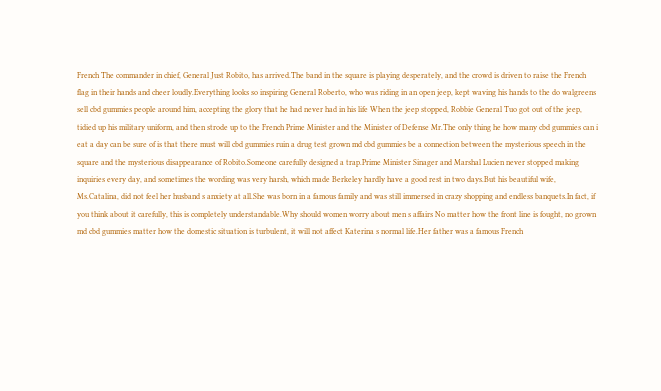French The commander in chief, General Just Robito, has arrived.The band in the square is playing desperately, and the crowd is driven to raise the French flag in their hands and cheer loudly.Everything looks so inspiring General Roberto, who was riding in an open jeep, kept waving his hands to the do walgreens sell cbd gummies people around him, accepting the glory that he had never had in his life When the jeep stopped, Robbie General Tuo got out of the jeep, tidied up his military uniform, and then strode up to the French Prime Minister and the Minister of Defense Mr.The only thing he how many cbd gummies can i eat a day can be sure of is that there must will cbd gummies ruin a drug test grown md cbd gummies be a connection between the mysterious speech in the square and the mysterious disappearance of Robito.Someone carefully designed a trap.Prime Minister Sinager and Marshal Lucien never stopped making inquiries every day, and sometimes the wording was very harsh, which made Berkeley hardly have a good rest in two days.But his beautiful wife, Ms.Catalina, did not feel her husband s anxiety at all.She was born in a famous family and was still immersed in crazy shopping and endless banquets.In fact, if you think about it carefully, this is completely understandable.Why should women worry about men s affairs No matter how the front line is fought, no grown md cbd gummies matter how the domestic situation is turbulent, it will not affect Katerina s normal life.Her father was a famous French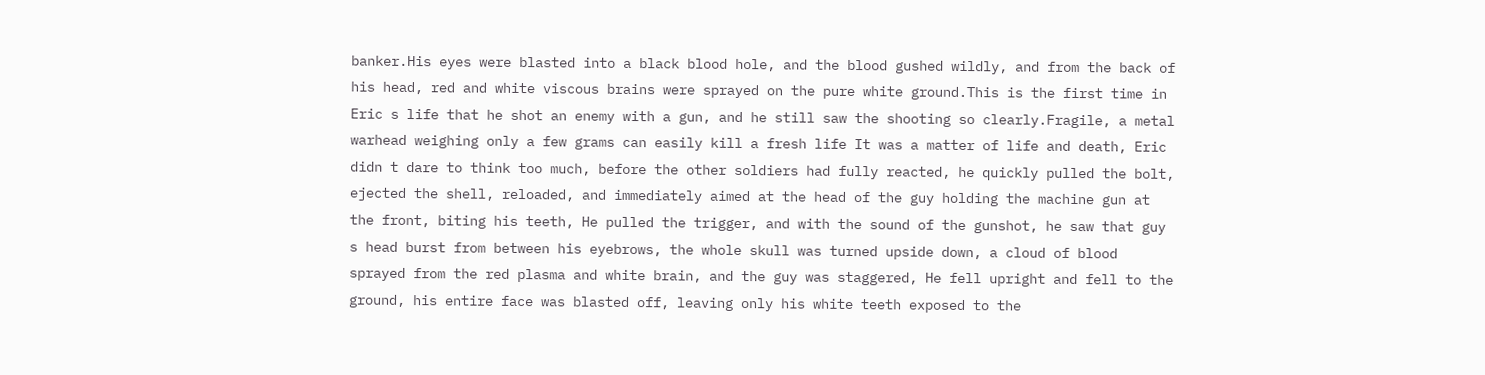banker.His eyes were blasted into a black blood hole, and the blood gushed wildly, and from the back of his head, red and white viscous brains were sprayed on the pure white ground.This is the first time in Eric s life that he shot an enemy with a gun, and he still saw the shooting so clearly.Fragile, a metal warhead weighing only a few grams can easily kill a fresh life It was a matter of life and death, Eric didn t dare to think too much, before the other soldiers had fully reacted, he quickly pulled the bolt, ejected the shell, reloaded, and immediately aimed at the head of the guy holding the machine gun at the front, biting his teeth, He pulled the trigger, and with the sound of the gunshot, he saw that guy s head burst from between his eyebrows, the whole skull was turned upside down, a cloud of blood sprayed from the red plasma and white brain, and the guy was staggered, He fell upright and fell to the ground, his entire face was blasted off, leaving only his white teeth exposed to the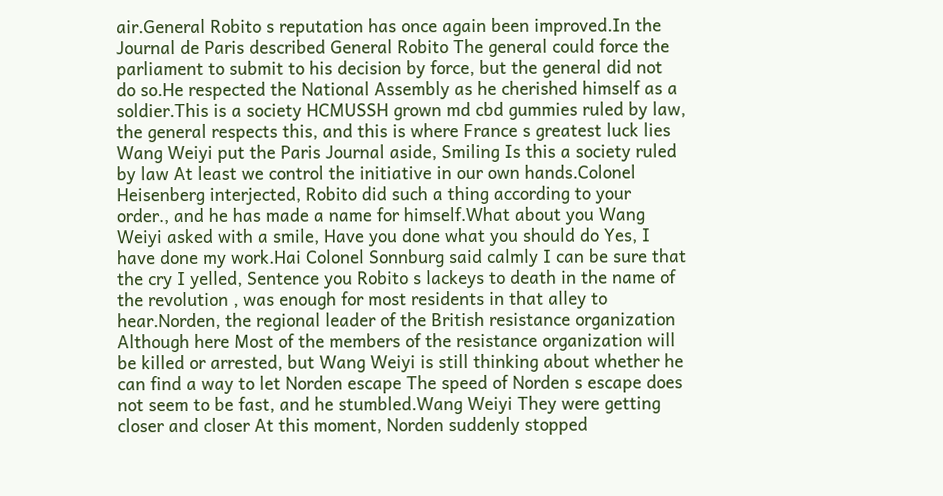air.General Robito s reputation has once again been improved.In the Journal de Paris described General Robito The general could force the parliament to submit to his decision by force, but the general did not do so.He respected the National Assembly as he cherished himself as a soldier.This is a society HCMUSSH grown md cbd gummies ruled by law, the general respects this, and this is where France s greatest luck lies Wang Weiyi put the Paris Journal aside, Smiling Is this a society ruled by law At least we control the initiative in our own hands.Colonel Heisenberg interjected, Robito did such a thing according to your order., and he has made a name for himself.What about you Wang Weiyi asked with a smile, Have you done what you should do Yes, I have done my work.Hai Colonel Sonnburg said calmly I can be sure that the cry I yelled, Sentence you Robito s lackeys to death in the name of the revolution , was enough for most residents in that alley to hear.Norden, the regional leader of the British resistance organization Although here Most of the members of the resistance organization will be killed or arrested, but Wang Weiyi is still thinking about whether he can find a way to let Norden escape The speed of Norden s escape does not seem to be fast, and he stumbled.Wang Weiyi They were getting closer and closer At this moment, Norden suddenly stopped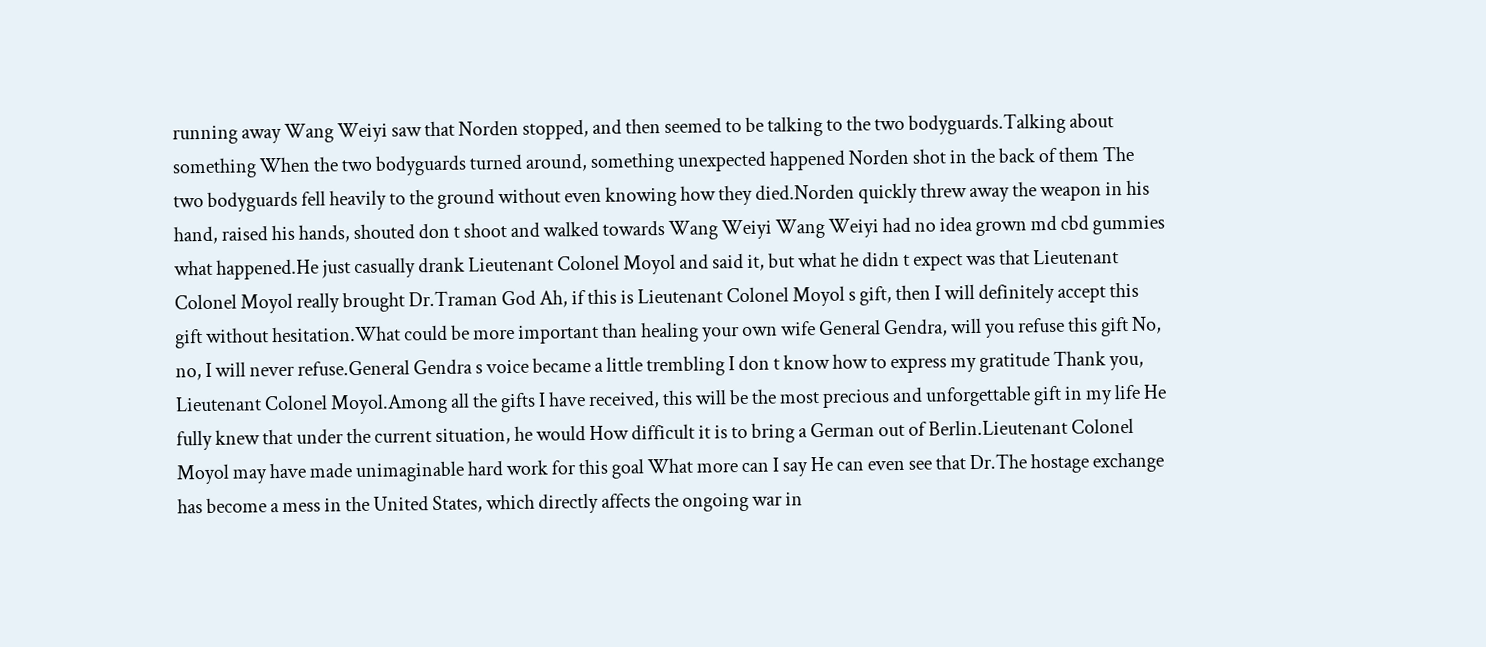running away Wang Weiyi saw that Norden stopped, and then seemed to be talking to the two bodyguards.Talking about something When the two bodyguards turned around, something unexpected happened Norden shot in the back of them The two bodyguards fell heavily to the ground without even knowing how they died.Norden quickly threw away the weapon in his hand, raised his hands, shouted don t shoot and walked towards Wang Weiyi Wang Weiyi had no idea grown md cbd gummies what happened.He just casually drank Lieutenant Colonel Moyol and said it, but what he didn t expect was that Lieutenant Colonel Moyol really brought Dr.Traman God Ah, if this is Lieutenant Colonel Moyol s gift, then I will definitely accept this gift without hesitation.What could be more important than healing your own wife General Gendra, will you refuse this gift No, no, I will never refuse.General Gendra s voice became a little trembling I don t know how to express my gratitude Thank you, Lieutenant Colonel Moyol.Among all the gifts I have received, this will be the most precious and unforgettable gift in my life He fully knew that under the current situation, he would How difficult it is to bring a German out of Berlin.Lieutenant Colonel Moyol may have made unimaginable hard work for this goal What more can I say He can even see that Dr.The hostage exchange has become a mess in the United States, which directly affects the ongoing war in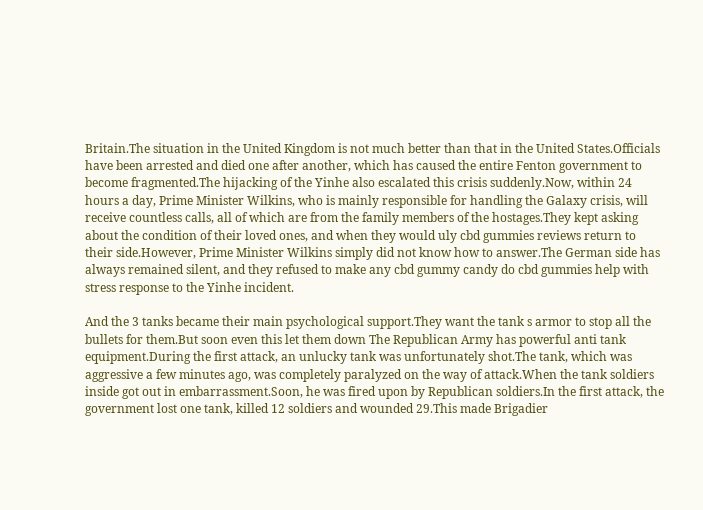Britain.The situation in the United Kingdom is not much better than that in the United States.Officials have been arrested and died one after another, which has caused the entire Fenton government to become fragmented.The hijacking of the Yinhe also escalated this crisis suddenly.Now, within 24 hours a day, Prime Minister Wilkins, who is mainly responsible for handling the Galaxy crisis, will receive countless calls, all of which are from the family members of the hostages.They kept asking about the condition of their loved ones, and when they would uly cbd gummies reviews return to their side.However, Prime Minister Wilkins simply did not know how to answer.The German side has always remained silent, and they refused to make any cbd gummy candy do cbd gummies help with stress response to the Yinhe incident.

And the 3 tanks became their main psychological support.They want the tank s armor to stop all the bullets for them.But soon even this let them down The Republican Army has powerful anti tank equipment.During the first attack, an unlucky tank was unfortunately shot.The tank, which was aggressive a few minutes ago, was completely paralyzed on the way of attack.When the tank soldiers inside got out in embarrassment.Soon, he was fired upon by Republican soldiers.In the first attack, the government lost one tank, killed 12 soldiers and wounded 29.This made Brigadier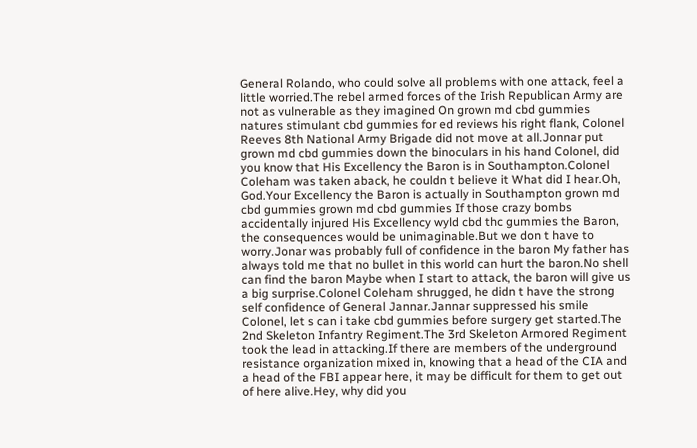General Rolando, who could solve all problems with one attack, feel a little worried.The rebel armed forces of the Irish Republican Army are not as vulnerable as they imagined On grown md cbd gummies natures stimulant cbd gummies for ed reviews his right flank, Colonel Reeves 8th National Army Brigade did not move at all.Jonnar put grown md cbd gummies down the binoculars in his hand Colonel, did you know that His Excellency the Baron is in Southampton.Colonel Coleham was taken aback, he couldn t believe it What did I hear.Oh, God.Your Excellency the Baron is actually in Southampton grown md cbd gummies grown md cbd gummies If those crazy bombs accidentally injured His Excellency wyld cbd thc gummies the Baron, the consequences would be unimaginable.But we don t have to worry.Jonar was probably full of confidence in the baron My father has always told me that no bullet in this world can hurt the baron.No shell can find the baron Maybe when I start to attack, the baron will give us a big surprise.Colonel Coleham shrugged, he didn t have the strong self confidence of General Jannar.Jannar suppressed his smile Colonel, let s can i take cbd gummies before surgery get started.The 2nd Skeleton Infantry Regiment.The 3rd Skeleton Armored Regiment took the lead in attacking.If there are members of the underground resistance organization mixed in, knowing that a head of the CIA and a head of the FBI appear here, it may be difficult for them to get out of here alive.Hey, why did you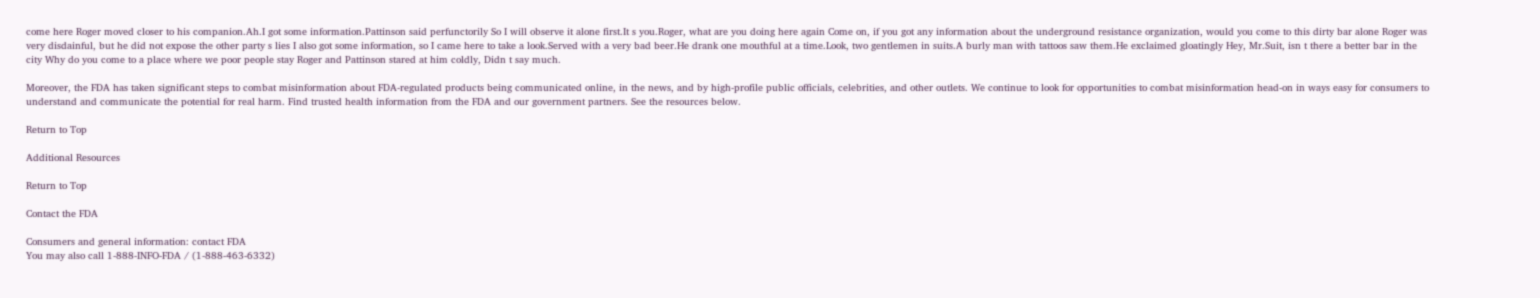come here Roger moved closer to his companion.Ah.I got some information.Pattinson said perfunctorily So I will observe it alone first.It s you.Roger, what are you doing here again Come on, if you got any information about the underground resistance organization, would you come to this dirty bar alone Roger was very disdainful, but he did not expose the other party s lies I also got some information, so I came here to take a look.Served with a very bad beer.He drank one mouthful at a time.Look, two gentlemen in suits.A burly man with tattoos saw them.He exclaimed gloatingly Hey, Mr.Suit, isn t there a better bar in the city Why do you come to a place where we poor people stay Roger and Pattinson stared at him coldly, Didn t say much.

Moreover, the FDA has taken significant steps to combat misinformation about FDA-regulated products being communicated online, in the news, and by high-profile public officials, celebrities, and other outlets. We continue to look for opportunities to combat misinformation head-on in ways easy for consumers to understand and communicate the potential for real harm. Find trusted health information from the FDA and our government partners. See the resources below.

Return to Top

Additional Resources

Return to Top

Contact the FDA

Consumers and general information: contact FDA
You may also call 1-888-INFO-FDA / (1-888-463-6332)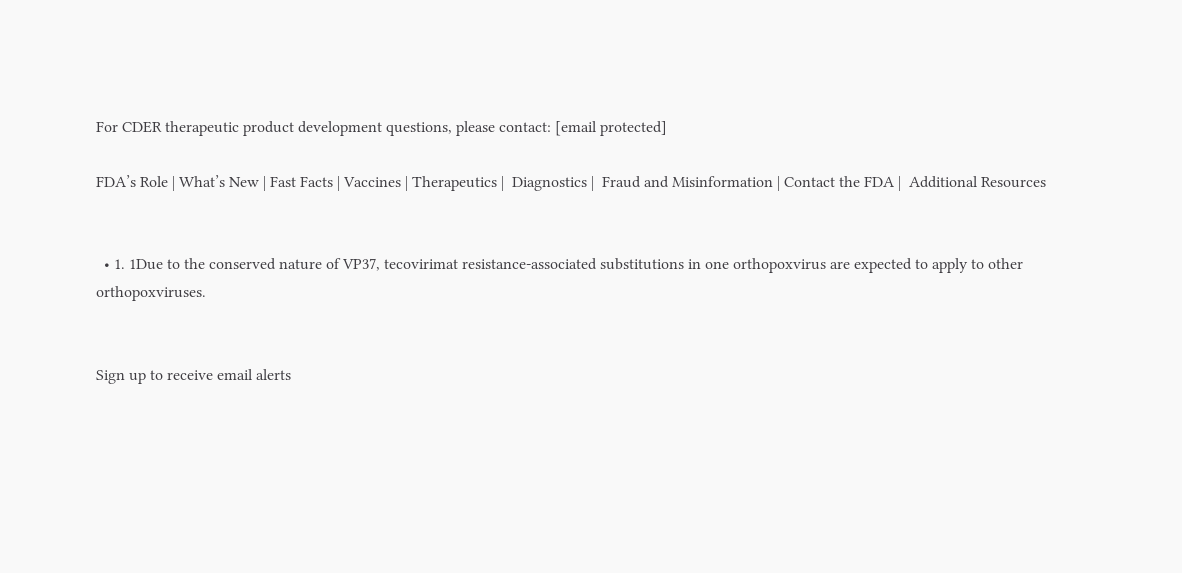For CDER therapeutic product development questions, please contact: [email protected]

FDA’s Role | What’s New | Fast Facts | Vaccines | Therapeutics |  Diagnostics |  Fraud and Misinformation | Contact the FDA |  Additional Resources


  • 1. 1Due to the conserved nature of VP37, tecovirimat resistance-associated substitutions in one orthopoxvirus are expected to apply to other orthopoxviruses.


Sign up to receive email alerts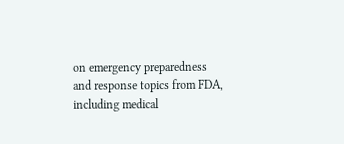on emergency preparedness and response topics from FDA, including medical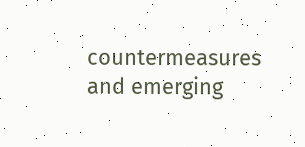countermeasures and emerging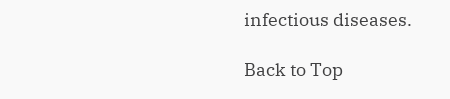infectious diseases.

Back to Top